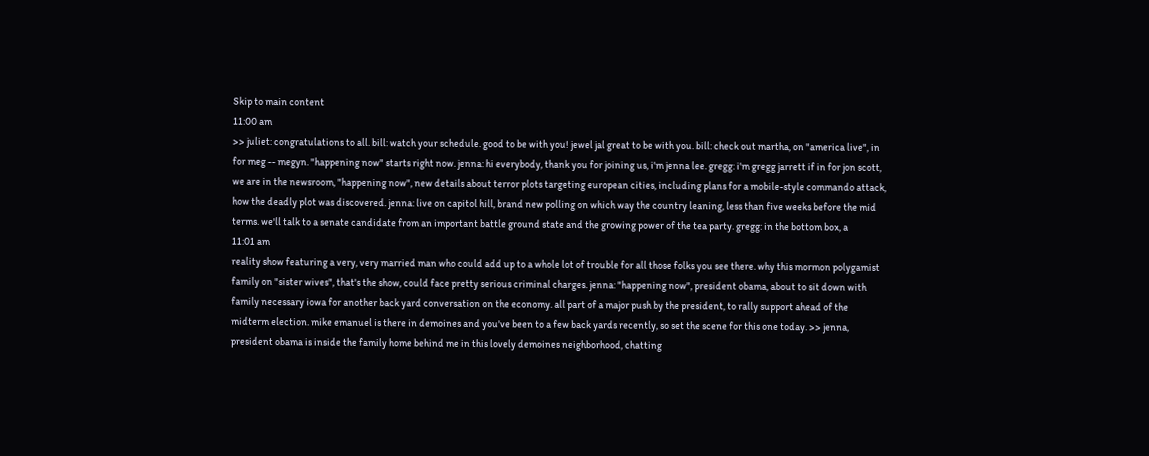Skip to main content
11:00 am
>> juliet: congratulations to all. bill: watch your schedule. good to be with you! jewel jal great to be with you. bill: check out martha, on "america live", in for meg -- megyn. "happening now" starts right now. jenna: hi everybody, thank you for joining us, i'm jenna lee. gregg: i'm gregg jarrett if in for jon scott, we are in the newsroom, "happening now", new details about terror plots targeting european cities, including plans for a mobile-style commando attack, how the deadly plot was discovered. jenna: live on capitol hill, brand new polling on which way the country leaning, less than five weeks before the mid terms. we'll talk to a senate candidate from an important battle ground state and the growing power of the tea party. gregg: in the bottom box, a
11:01 am
reality show featuring a very, very married man who could add up to a whole lot of trouble for all those folks you see there. why this mormon polygamist family on "sister wives", that's the show, could face pretty serious criminal charges. jenna: "happening now", president obama, about to sit down with family necessary iowa for another back yard conversation on the economy. all part of a major push by the president, to rally support ahead of the midterm election. mike emanuel is there in demoines and you've been to a few back yards recently, so set the scene for this one today. >> jenna, president obama is inside the family home behind me in this lovely demoines neighborhood, chatting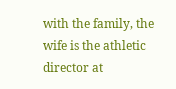with the family, the wife is the athletic director at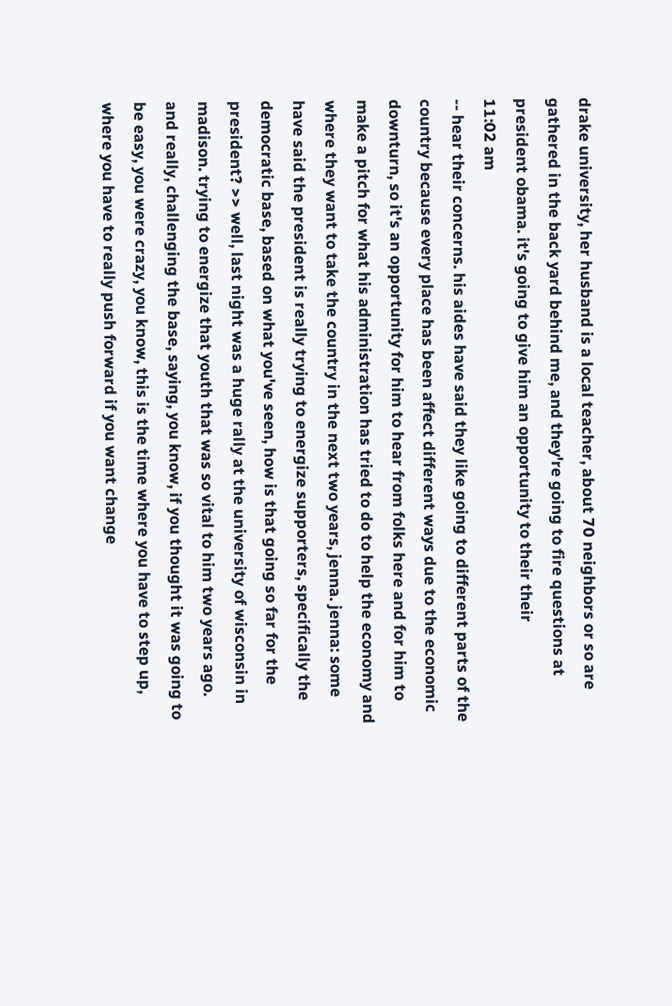drake university, her husband is a local teacher, about 70 neighbors or so are gathered in the back yard behind me, and they're going to fire questions at president obama. it's going to give him an opportunity to their their
11:02 am
-- hear their concerns. his aides have said they like going to different parts of the country because every place has been affect different ways due to the economic downturn, so it's an opportunity for him to hear from folks here and for him to make a pitch for what his administration has tried to do to help the economy and where they want to take the country in the next two years, jenna. jenna: some have said the president is really trying to energize supporters, specifically the democratic base, based on what you've seen, how is that going so far for the president? >> well, last night was a huge rally at the university of wisconsin in madison. trying to energize that youth that was so vital to him two years ago. and really, challenging the base, saying, you know, if you thought it was going to be easy, you were crazy, you know, this is the time where you have to step up, where you have to really push forward if you want change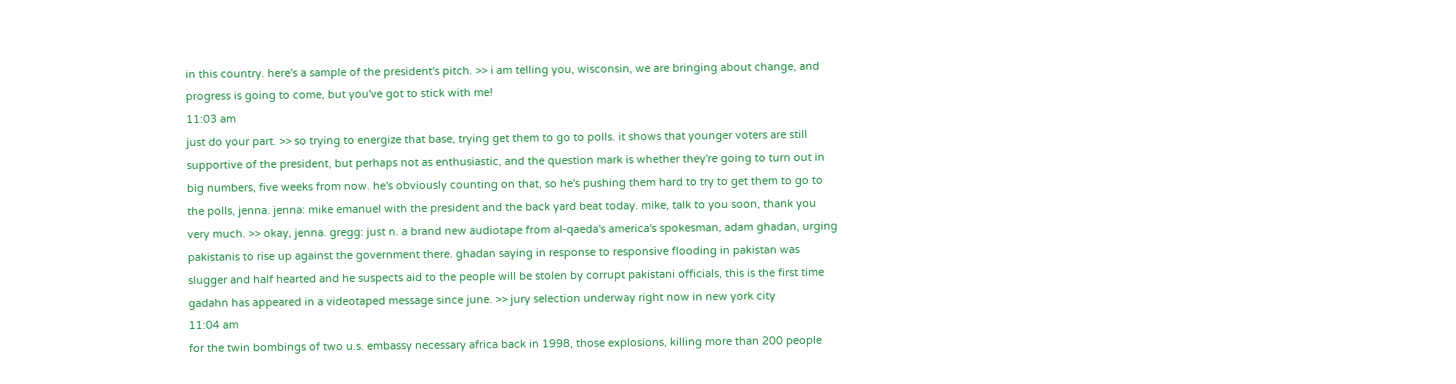in this country. here's a sample of the president's pitch. >> i am telling you, wisconsin, we are bringing about change, and progress is going to come, but you've got to stick with me!
11:03 am
just do your part. >> so trying to energize that base, trying get them to go to polls. it shows that younger voters are still supportive of the president, but perhaps not as enthusiastic, and the question mark is whether they're going to turn out in big numbers, five weeks from now. he's obviously counting on that, so he's pushing them hard to try to get them to go to the polls, jenna. jenna: mike emanuel with the president and the back yard beat today. mike, talk to you soon, thank you very much. >> okay, jenna. gregg: just n. a brand new audiotape from al-qaeda's america's spokesman, adam ghadan, urging pakistanis to rise up against the government there. ghadan saying in response to responsive flooding in pakistan was slugger and half hearted and he suspects aid to the people will be stolen by corrupt pakistani officials, this is the first time gadahn has appeared in a videotaped message since june. >> jury selection underway right now in new york city
11:04 am
for the twin bombings of two u.s. embassy necessary africa back in 1998, those explosions, killing more than 200 people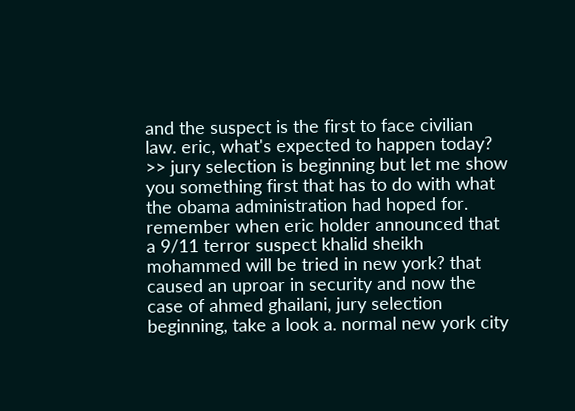and the suspect is the first to face civilian law. eric, what's expected to happen today? >> jury selection is beginning but let me show you something first that has to do with what the obama administration had hoped for. remember when eric holder announced that a 9/11 terror suspect khalid sheikh mohammed will be tried in new york? that caused an uproar in security and now the case of ahmed ghailani, jury selection beginning, take a look a. normal new york city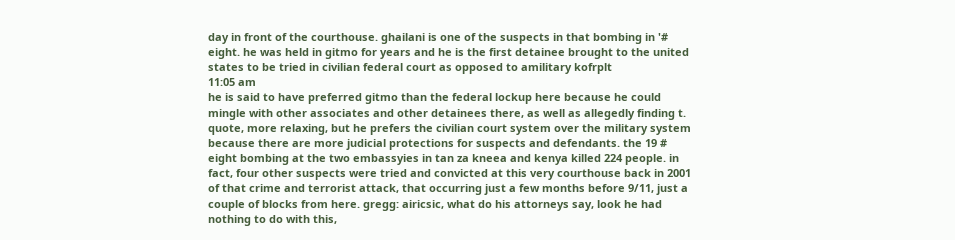day in front of the courthouse. ghailani is one of the suspects in that bombing in '# eight. he was held in gitmo for years and he is the first detainee brought to the united states to be tried in civilian federal court as opposed to amilitary kofrplt
11:05 am
he is said to have preferred gitmo than the federal lockup here because he could mingle with other associates and other detainees there, as well as allegedly finding t. quote, more relaxing, but he prefers the civilian court system over the military system because there are more judicial protections for suspects and defendants. the 19 # eight bombing at the two embassyies in tan za kneea and kenya killed 224 people. in fact, four other suspects were tried and convicted at this very courthouse back in 2001 of that crime and terrorist attack, that occurring just a few months before 9/11, just a couple of blocks from here. gregg: airicsic, what do his attorneys say, look he had nothing to do with this,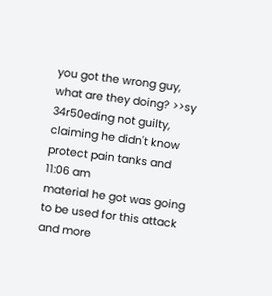you got the wrong guy, what are they doing? >>sy 34r50eding not guilty, claiming he didn't know protect pain tanks and
11:06 am
material he got was going to be used for this attack and more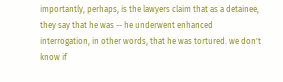importantly, perhaps, is the lawyers claim that as a detainee, they say that he was -- he underwent enhanced interrogation, in other words, that he was tortured. we don't know if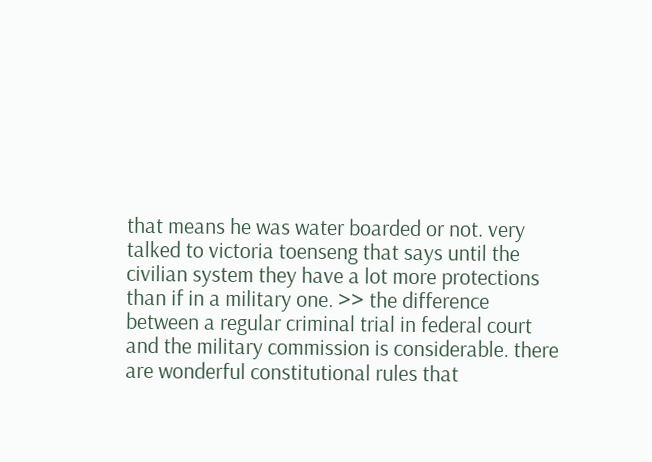that means he was water boarded or not. very talked to victoria toenseng that says until the civilian system they have a lot more protections than if in a military one. >> the difference between a regular criminal trial in federal court and the military commission is considerable. there are wonderful constitutional rules that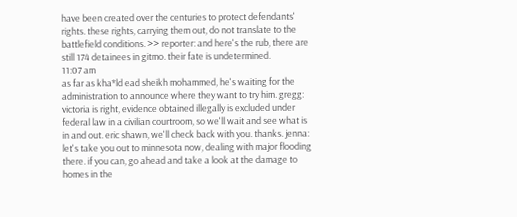have been created over the centuries to protect defendants' rights. these rights, carrying them out, do not translate to the battlefield conditions. >> reporter: and here's the rub, there are still 174 detainees in gitmo. their fate is undetermined.
11:07 am
as far as kha*ld ead sheikh mohammed, he's waiting for the administration to announce where they want to try him. gregg: victoria is right, evidence obtained illegally is excluded under federal law in a civilian courtroom, so we'll wait and see what is in and out. eric shawn, we'll check back with you. thanks. jenna: let's take you out to minnesota now, dealing with major flooding there. if you can, go ahead and take a look at the damage to homes in the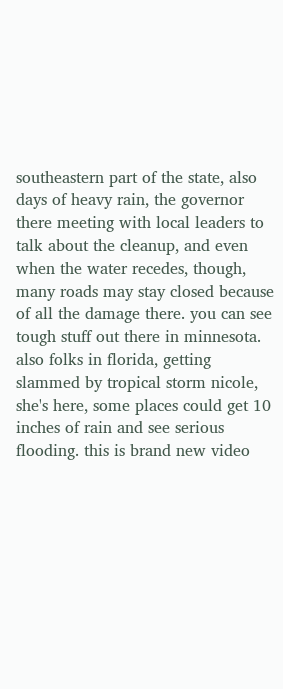southeastern part of the state, also days of heavy rain, the governor there meeting with local leaders to talk about the cleanup, and even when the water recedes, though, many roads may stay closed because of all the damage there. you can see tough stuff out there in minnesota. also folks in florida, getting slammed by tropical storm nicole, she's here, some places could get 10 inches of rain and see serious flooding. this is brand new video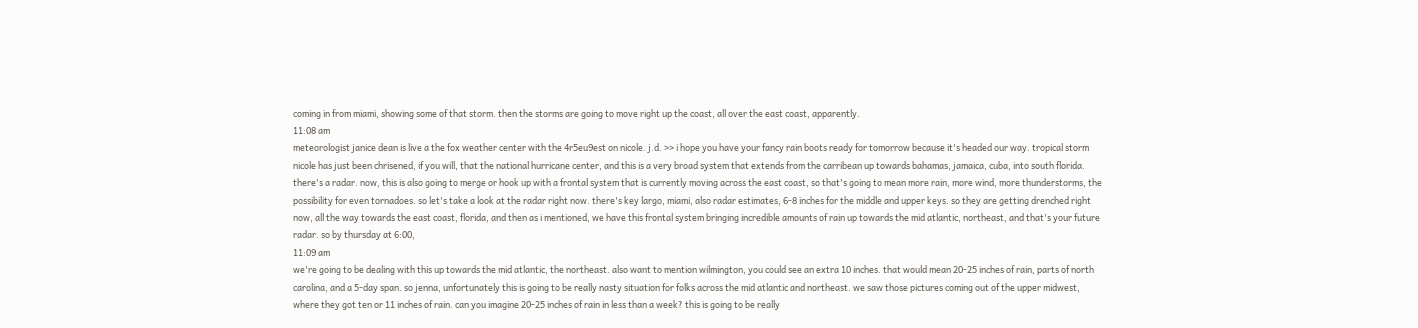coming in from miami, showing some of that storm. then the storms are going to move right up the coast, all over the east coast, apparently.
11:08 am
meteorologist janice dean is live a the fox weather center with the 4r5eu9est on nicole. j.d. >> i hope you have your fancy rain boots ready for tomorrow because it's headed our way. tropical storm nicole has just been chrisened, if you will, that the national hurricane center, and this is a very broad system that extends from the carribean up towards bahamas, jamaica, cuba, into south florida. there's a radar. now, this is also going to merge or hook up with a frontal system that is currently moving across the east coast, so that's going to mean more rain, more wind, more thunderstorms, the possibility for even tornadoes. so let's take a look at the radar right now. there's key largo, miami, also radar estimates, 6-8 inches for the middle and upper keys. so they are getting drenched right now, all the way towards the east coast, florida, and then as i mentioned, we have this frontal system bringing incredible amounts of rain up towards the mid atlantic, northeast, and that's your future radar. so by thursday at 6:00,
11:09 am
we're going to be dealing with this up towards the mid atlantic, the northeast. also want to mention wilmington, you could see an extra 10 inches. that would mean 20-25 inches of rain, parts of north carolina, and a 5-day span. so jenna, unfortunately this is going to be really nasty situation for folks across the mid atlantic and northeast. we saw those pictures coming out of the upper midwest, where they got ten or 11 inches of rain. can you imagine 20-25 inches of rain in less than a week? this is going to be really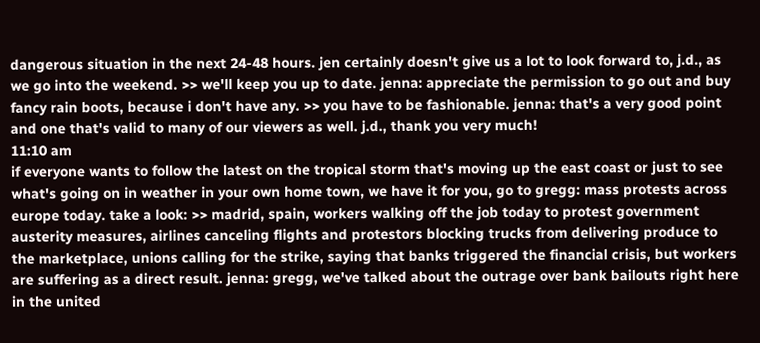dangerous situation in the next 24-48 hours. jen certainly doesn't give us a lot to look forward to, j.d., as we go into the weekend. >> we'll keep you up to date. jenna: appreciate the permission to go out and buy fancy rain boots, because i don't have any. >> you have to be fashionable. jenna: that's a very good point and one that's valid to many of our viewers as well. j.d., thank you very much!
11:10 am
if everyone wants to follow the latest on the tropical storm that's moving up the east coast or just to see what's going on in weather in your own home town, we have it for you, go to gregg: mass protests across europe today. take a look: >> madrid, spain, workers walking off the job today to protest government austerity measures, airlines canceling flights and protestors blocking trucks from delivering produce to the marketplace, unions calling for the strike, saying that banks triggered the financial crisis, but workers are suffering as a direct result. jenna: gregg, we've talked about the outrage over bank bailouts right here in the united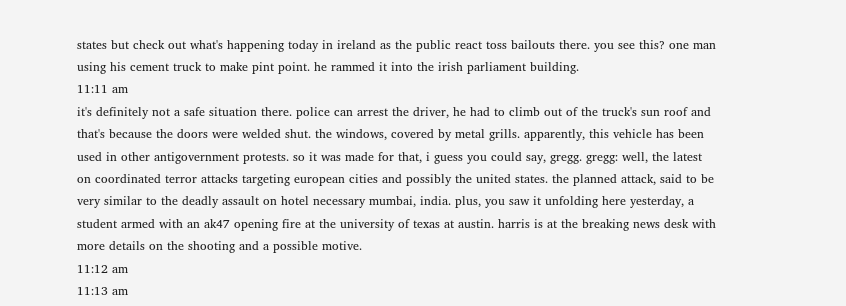states but check out what's happening today in ireland as the public react toss bailouts there. you see this? one man using his cement truck to make pint point. he rammed it into the irish parliament building.
11:11 am
it's definitely not a safe situation there. police can arrest the driver, he had to climb out of the truck's sun roof and that's because the doors were welded shut. the windows, covered by metal grills. apparently, this vehicle has been used in other antigovernment protests. so it was made for that, i guess you could say, gregg. gregg: well, the latest on coordinated terror attacks targeting european cities and possibly the united states. the planned attack, said to be very similar to the deadly assault on hotel necessary mumbai, india. plus, you saw it unfolding here yesterday, a student armed with an ak47 opening fire at the university of texas at austin. harris is at the breaking news desk with more details on the shooting and a possible motive.
11:12 am
11:13 am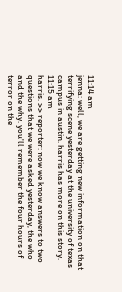11:14 am
jenna: well, we are getting new information on that terrifying scene yesterday at the university of texas campus in austin. harris has more on this story.
11:15 am
harris. >> reporter: now we know answers to two questions that we were asked yesterday, the who and the why. you'll remember the four hours of terror on the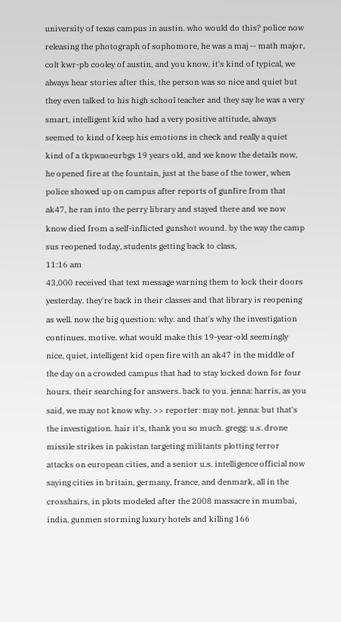university of texas campus in austin. who would do this? police now releasing the photograph of sophomore, he was a maj -- math major, colt kwr-pb cooley of austin, and you know, it's kind of typical, we always hear stories after this, the person was so nice and quiet but they even talked to his high school teacher and they say he was a very smart, intelligent kid who had a very positive attitude, always seemed to kind of keep his emotions in check and really a quiet kind of a tkpwaoeurbgs 19 years old, and we know the details now, he opened fire at the fountain, just at the base of the tower, when police showed up on campus after reports of gunfire from that ak47, he ran into the perry library and stayed there and we now know died from a self-inflicted gunshot wound. by the way the camp sus reopened today, students getting back to class,
11:16 am
43,000 received that text message warning them to lock their doors yesterday. they're back in their classes and that library is reopening as well. now the big question: why. and that's why the investigation continues. motive. what would make this 19-year-old seemingly nice, quiet, intelligent kid open fire with an ak47 in the middle of the day on a crowded campus that had to stay locked down for four hours. their searching for answers. back to you. jenna: harris, as you said, we may not know why. >> reporter: may not. jenna: but that's the investigation. hair it's, thank you so much. gregg: u.s. drone missile strikes in pakistan targeting militants plotting terror attacks on european cities, and a senior u.s. intelligence official now saying cities in britain, germany, france, and denmark, all in the crosshairs, in plots modeled after the 2008 massacre in mumbai, india, gunmen storming luxury hotels and killing 166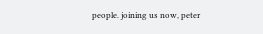people. joining us now, peter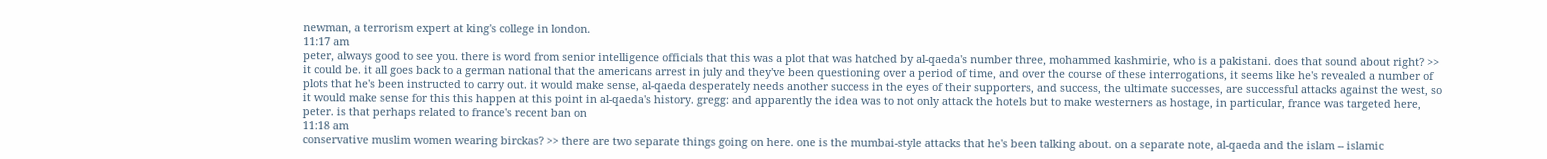newman, a terrorism expert at king's college in london.
11:17 am
peter, always good to see you. there is word from senior intelligence officials that this was a plot that was hatched by al-qaeda's number three, mohammed kashmirie, who is a pakistani. does that sound about right? >> it could be. it all goes back to a german national that the americans arrest in july and they've been questioning over a period of time, and over the course of these interrogations, it seems like he's revealed a number of plots that he's been instructed to carry out. it would make sense, al-qaeda desperately needs another success in the eyes of their supporters, and success, the ultimate successes, are successful attacks against the west, so it would make sense for this this happen at this point in al-qaeda's history. gregg: and apparently the idea was to not only attack the hotels but to make westerners as hostage, in particular, france was targeted here, peter. is that perhaps related to france's recent ban on
11:18 am
conservative muslim women wearing birckas? >> there are two separate things going on here. one is the mumbai-style attacks that he's been talking about. on a separate note, al-qaeda and the islam -- islamic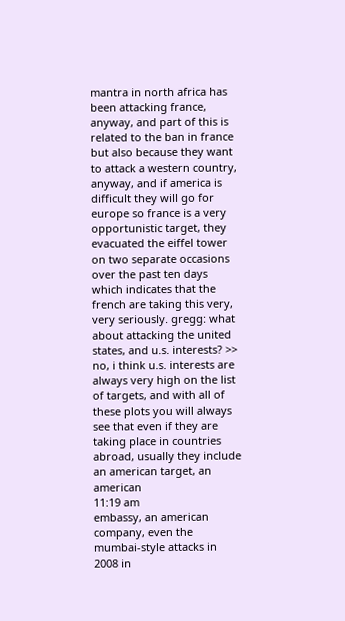mantra in north africa has been attacking france, anyway, and part of this is related to the ban in france but also because they want to attack a western country, anyway, and if america is difficult they will go for europe so france is a very opportunistic target, they evacuated the eiffel tower on two separate occasions over the past ten days which indicates that the french are taking this very, very seriously. gregg: what about attacking the united states, and u.s. interests? >> no, i think u.s. interests are always very high on the list of targets, and with all of these plots you will always see that even if they are taking place in countries abroad, usually they include an american target, an american
11:19 am
embassy, an american company, even the mumbai-style attacks in 2008 in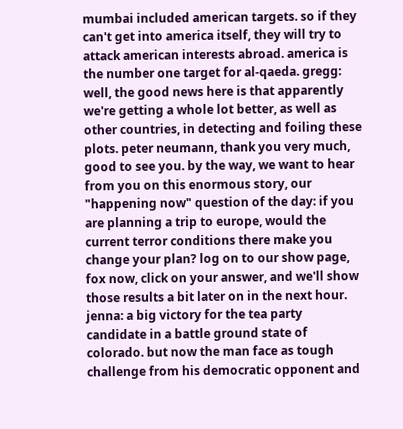mumbai included american targets. so if they can't get into america itself, they will try to attack american interests abroad. america is the number one target for al-qaeda. gregg: well, the good news here is that apparently we're getting a whole lot better, as well as other countries, in detecting and foiling these plots. peter neumann, thank you very much, good to see you. by the way, we want to hear from you on this enormous story, our "happening now" question of the day: if you are planning a trip to europe, would the current terror conditions there make you change your plan? log on to our show page, fox now, click on your answer, and we'll show those results a bit later on in the next hour. jenna: a big victory for the tea party candidate in a battle ground state of colorado. but now the man face as tough challenge from his democratic opponent and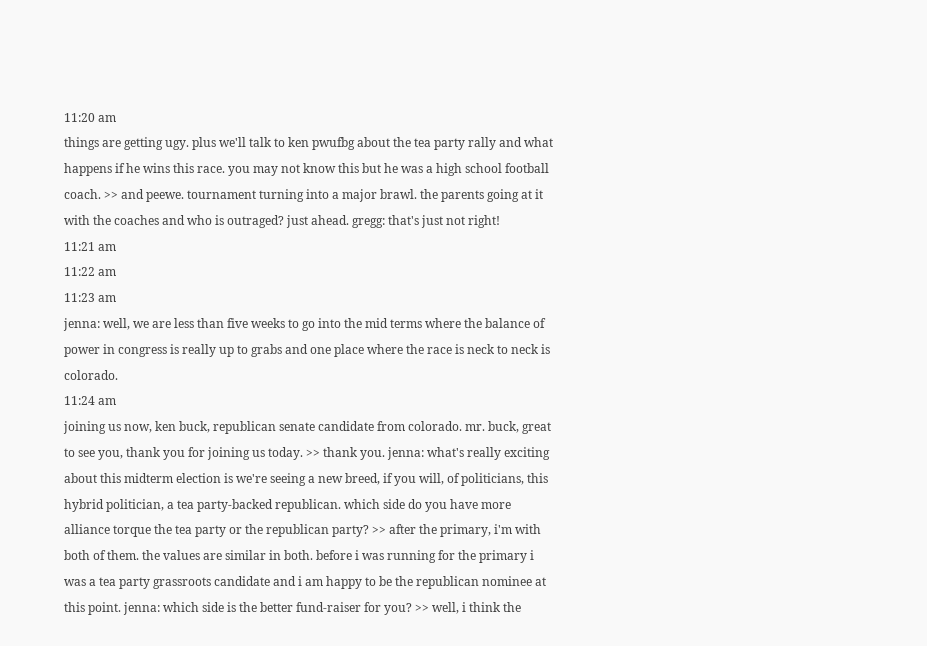11:20 am
things are getting ugy. plus we'll talk to ken pwufbg about the tea party rally and what happens if he wins this race. you may not know this but he was a high school football coach. >> and peewe. tournament turning into a major brawl. the parents going at it with the coaches and who is outraged? just ahead. gregg: that's just not right!
11:21 am
11:22 am
11:23 am
jenna: well, we are less than five weeks to go into the mid terms where the balance of power in congress is really up to grabs and one place where the race is neck to neck is colorado.
11:24 am
joining us now, ken buck, republican senate candidate from colorado. mr. buck, great to see you, thank you for joining us today. >> thank you. jenna: what's really exciting about this midterm election is we're seeing a new breed, if you will, of politicians, this hybrid politician, a tea party-backed republican. which side do you have more alliance torque the tea party or the republican party? >> after the primary, i'm with both of them. the values are similar in both. before i was running for the primary i was a tea party grassroots candidate and i am happy to be the republican nominee at this point. jenna: which side is the better fund-raiser for you? >> well, i think the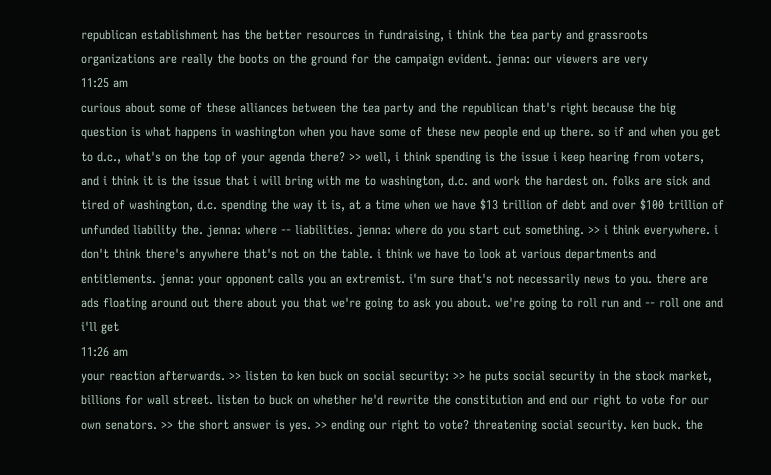republican establishment has the better resources in fundraising, i think the tea party and grassroots organizations are really the boots on the ground for the campaign evident. jenna: our viewers are very
11:25 am
curious about some of these alliances between the tea party and the republican that's right because the big question is what happens in washington when you have some of these new people end up there. so if and when you get to d.c., what's on the top of your agenda there? >> well, i think spending is the issue i keep hearing from voters, and i think it is the issue that i will bring with me to washington, d.c. and work the hardest on. folks are sick and tired of washington, d.c. spending the way it is, at a time when we have $13 trillion of debt and over $100 trillion of unfunded liability the. jenna: where -- liabilities. jenna: where do you start cut something. >> i think everywhere. i don't think there's anywhere that's not on the table. i think we have to look at various departments and entitlements. jenna: your opponent calls you an extremist. i'm sure that's not necessarily news to you. there are ads floating around out there about you that we're going to ask you about. we're going to roll run and -- roll one and i'll get
11:26 am
your reaction afterwards. >> listen to ken buck on social security: >> he puts social security in the stock market, billions for wall street. listen to buck on whether he'd rewrite the constitution and end our right to vote for our own senators. >> the short answer is yes. >> ending our right to vote? threatening social security. ken buck. the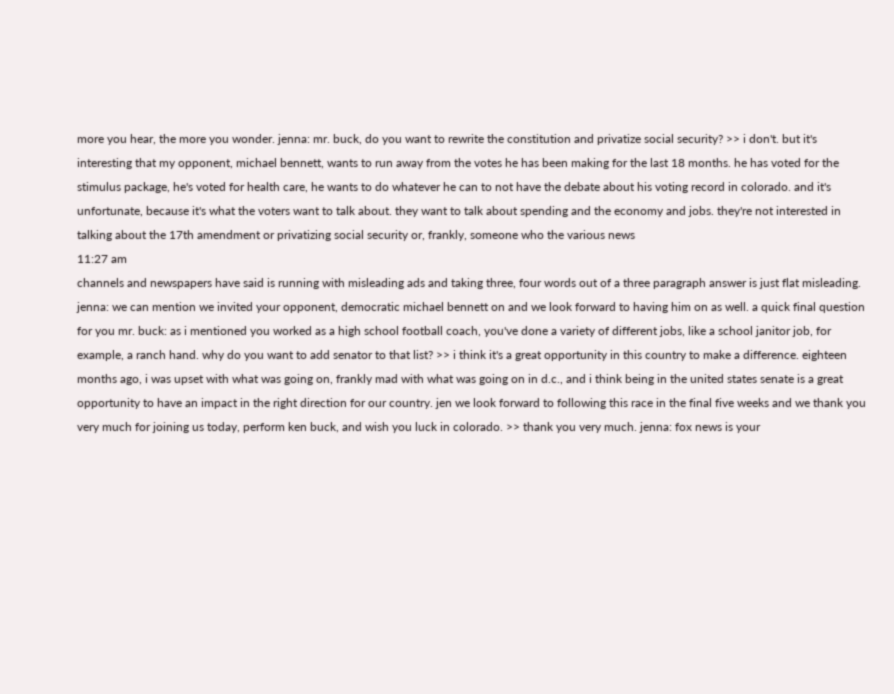more you hear, the more you wonder. jenna: mr. buck, do you want to rewrite the constitution and privatize social security? >> i don't. but it's interesting that my opponent, michael bennett, wants to run away from the votes he has been making for the last 18 months. he has voted for the stimulus package, he's voted for health care, he wants to do whatever he can to not have the debate about his voting record in colorado. and it's unfortunate, because it's what the voters want to talk about. they want to talk about spending and the economy and jobs. they're not interested in talking about the 17th amendment or privatizing social security or, frankly, someone who the various news
11:27 am
channels and newspapers have said is running with misleading ads and taking three, four words out of a three paragraph answer is just flat misleading. jenna: we can mention we invited your opponent, democratic michael bennett on and we look forward to having him on as well. a quick final question for you mr. buck: as i mentioned you worked as a high school football coach, you've done a variety of different jobs, like a school janitor job, for example, a ranch hand. why do you want to add senator to that list? >> i think it's a great opportunity in this country to make a difference. eighteen months ago, i was upset with what was going on, frankly mad with what was going on in d.c., and i think being in the united states senate is a great opportunity to have an impact in the right direction for our country. jen we look forward to following this race in the final five weeks and we thank you very much for joining us today, perform ken buck, and wish you luck in colorado. >> thank you very much. jenna: fox news is your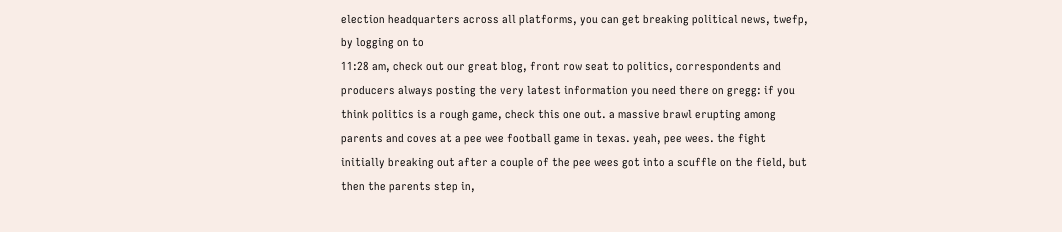election headquarters across all platforms, you can get breaking political news, twefp, by logging on to
11:28 am, check out our great blog, front row seat to politics, correspondents and producers always posting the very latest information you need there on gregg: if you think politics is a rough game, check this one out. a massive brawl erupting among parents and coves at a pee wee football game in texas. yeah, pee wees. the fight initially breaking out after a couple of the pee wees got into a scuffle on the field, but then the parents step in,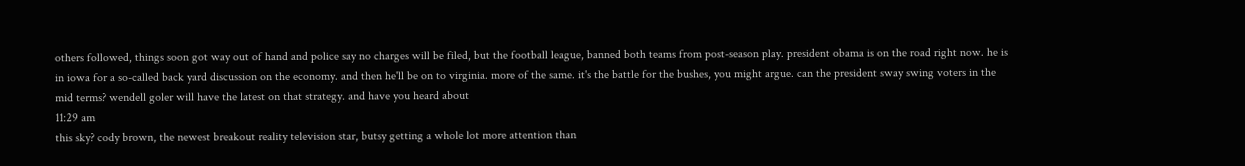others followed, things soon got way out of hand and police say no charges will be filed, but the football league, banned both teams from post-season play. president obama is on the road right now. he is in iowa for a so-called back yard discussion on the economy. and then he'll be on to virginia. more of the same. it's the battle for the bushes, you might argue. can the president sway swing voters in the mid terms? wendell goler will have the latest on that strategy. and have you heard about
11:29 am
this sky? cody brown, the newest breakout reality television star, butsy getting a whole lot more attention than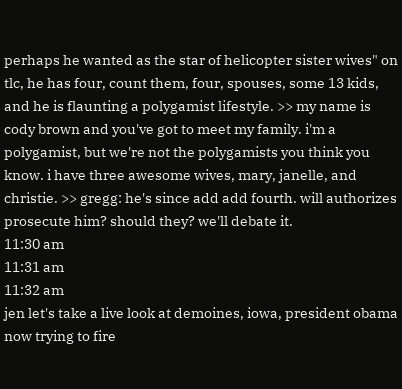perhaps he wanted as the star of helicopter sister wives" on tlc, he has four, count them, four, spouses, some 13 kids, and he is flaunting a polygamist lifestyle. >> my name is cody brown and you've got to meet my family. i'm a polygamist, but we're not the polygamists you think you know. i have three awesome wives, mary, janelle, and christie. >> gregg: he's since add add fourth. will authorizes prosecute him? should they? we'll debate it.
11:30 am
11:31 am
11:32 am
jen let's take a live look at demoines, iowa, president obama now trying to fire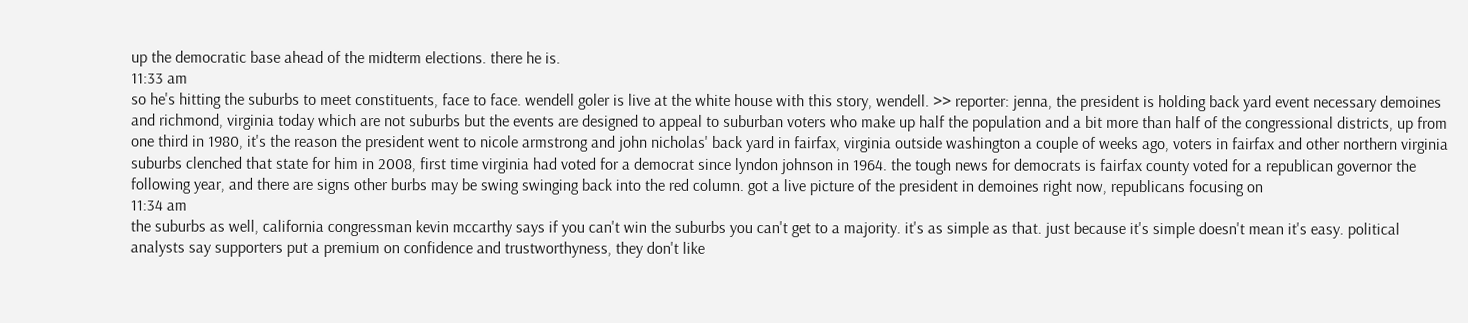up the democratic base ahead of the midterm elections. there he is.
11:33 am
so he's hitting the suburbs to meet constituents, face to face. wendell goler is live at the white house with this story, wendell. >> reporter: jenna, the president is holding back yard event necessary demoines and richmond, virginia today which are not suburbs but the events are designed to appeal to suburban voters who make up half the population and a bit more than half of the congressional districts, up from one third in 1980, it's the reason the president went to nicole armstrong and john nicholas' back yard in fairfax, virginia outside washington a couple of weeks ago, voters in fairfax and other northern virginia suburbs clenched that state for him in 2008, first time virginia had voted for a democrat since lyndon johnson in 1964. the tough news for democrats is fairfax county voted for a republican governor the following year, and there are signs other burbs may be swing swinging back into the red column. got a live picture of the president in demoines right now, republicans focusing on
11:34 am
the suburbs as well, california congressman kevin mccarthy says if you can't win the suburbs you can't get to a majority. it's as simple as that. just because it's simple doesn't mean it's easy. political analysts say supporters put a premium on confidence and trustworthyness, they don't like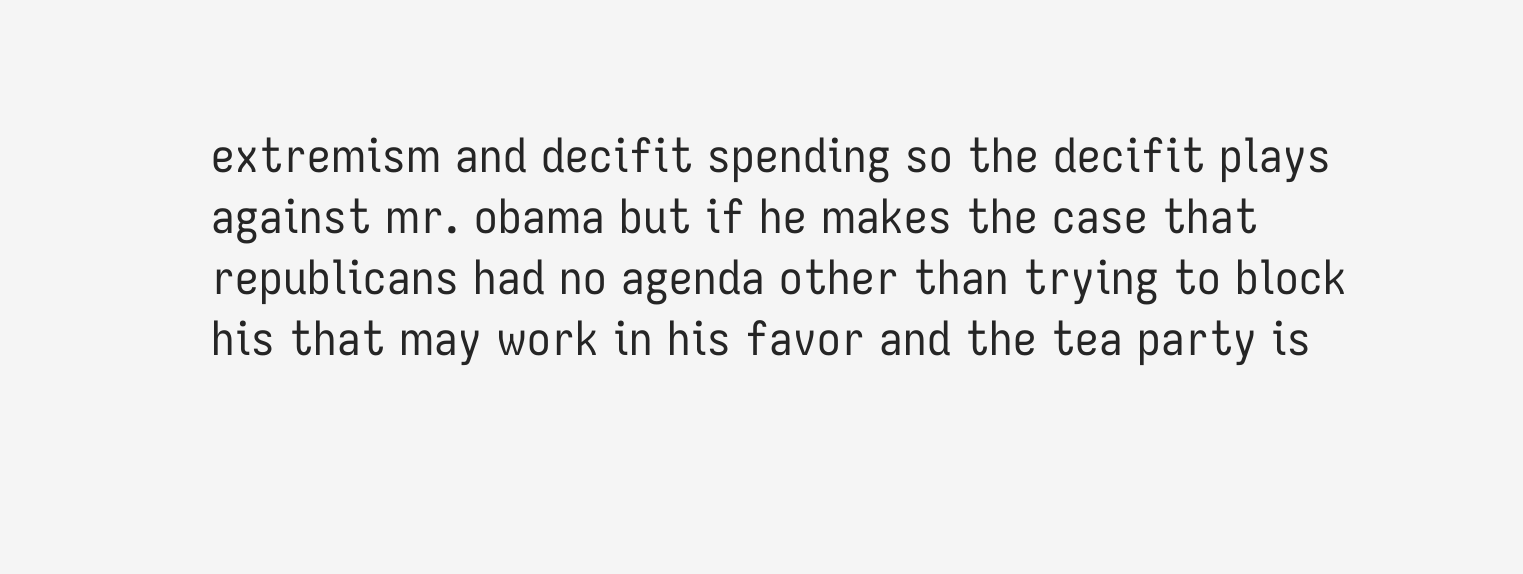extremism and decifit spending so the decifit plays against mr. obama but if he makes the case that republicans had no agenda other than trying to block his that may work in his favor and the tea party is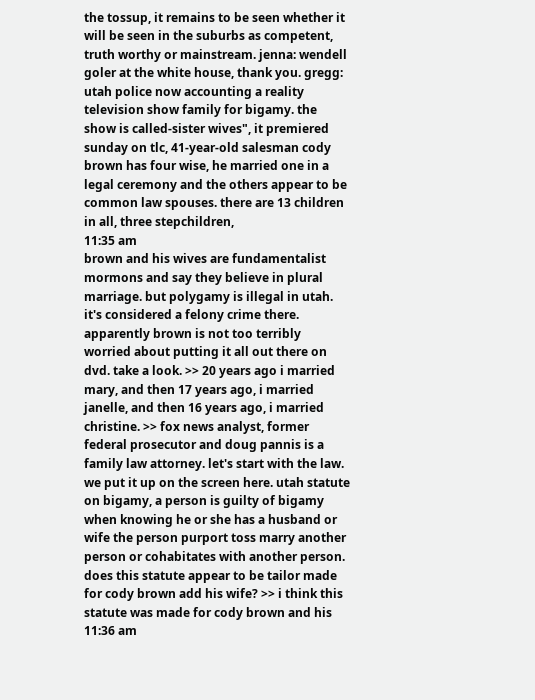the tossup, it remains to be seen whether it will be seen in the suburbs as competent, truth worthy or mainstream. jenna: wendell goler at the white house, thank you. gregg: utah police now accounting a reality television show family for bigamy. the show is called-sister wives", it premiered sunday on tlc, 41-year-old salesman cody brown has four wise, he married one in a legal ceremony and the others appear to be common law spouses. there are 13 children in all, three stepchildren,
11:35 am
brown and his wives are fundamentalist mormons and say they believe in plural marriage. but polygamy is illegal in utah. it's considered a felony crime there. apparently brown is not too terribly worried about putting it all out there on dvd. take a look. >> 20 years ago i married mary, and then 17 years ago, i married janelle, and then 16 years ago, i married christine. >> fox news analyst, former federal prosecutor and doug pannis is a family law attorney. let's start with the law. we put it up on the screen here. utah statute on bigamy, a person is guilty of bigamy when knowing he or she has a husband or wife the person purport toss marry another person or cohabitates with another person. does this statute appear to be tailor made for cody brown add his wife? >> i think this statute was made for cody brown and his
11:36 am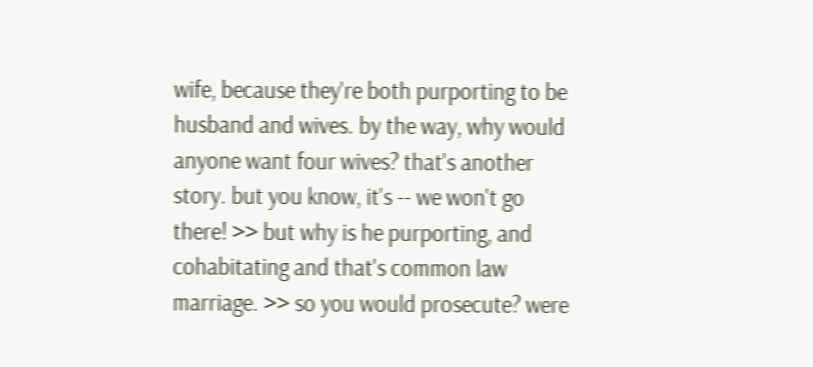wife, because they're both purporting to be husband and wives. by the way, why would anyone want four wives? that's another story. but you know, it's -- we won't go there! >> but why is he purporting, and cohabitating and that's common law marriage. >> so you would prosecute? were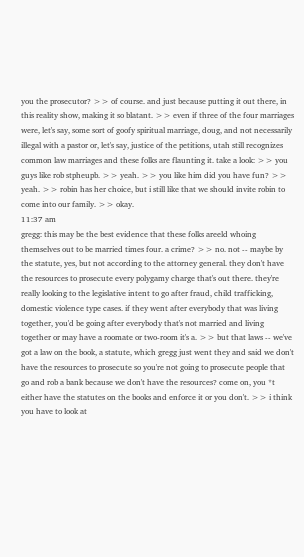you the prosecutor? >> of course. and just because putting it out there, in this reality show, making it so blatant. >> even if three of the four marriages were, let's say, some sort of goofy spiritual marriage, doug, and not necessarily illegal with a pastor or, let's say, justice of the petitions, utah still recognizes common law marriages and these folks are flaunting it. take a look: >> you guys like rob stpheupb. >> yeah. >> you like him did you have fun? >> yeah. >> robin has her choice, but i still like that we should invite robin to come into our family. >> okay.
11:37 am
gregg: this may be the best evidence that these folks areeld whoing themselves out to be married times four. a crime? >> no. not -- maybe by the statute, yes, but not according to the attorney general. they don't have the resources to prosecute every polygamy charge that's out there. they're really looking to the legislative intent to go after fraud, child trafficking, domestic violence type cases. if they went after everybody that was living together, you'd be going after everybody that's not married and living together or may have a roomate or two-room it's a. >> but that laws -- we've got a law on the book, a statute, which gregg just went they and said we don't have the resources to prosecute so you're not going to prosecute people that go and rob a bank because we don't have the resources? come on, you *t either have the statutes on the books and enforce it or you don't. >> i think you have to look at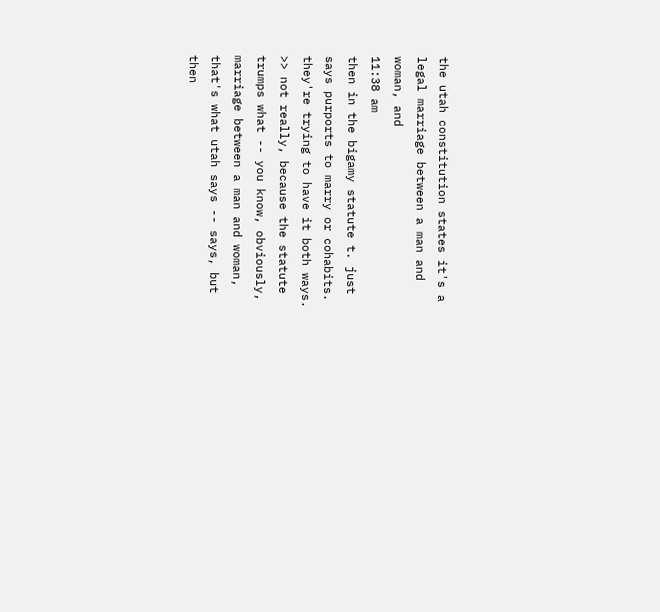the utah constitution states it's a legal marriage between a man and woman, and
11:38 am
then in the bigamy statute t. just says purports to marry or cohabits. they're trying to have it both ways. >> not really, because the statute trumps what -- you know, obviously, marriage between a man and woman, that's what utah says -- says, but then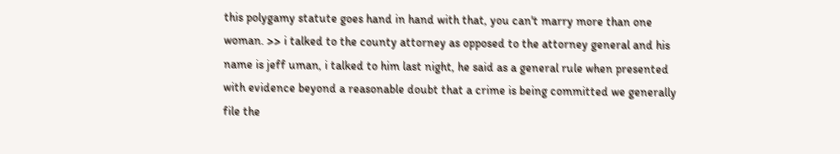this polygamy statute goes hand in hand with that, you can't marry more than one woman. >> i talked to the county attorney as opposed to the attorney general and his name is jeff uman, i talked to him last night, he said as a general rule when presented with evidence beyond a reasonable doubt that a crime is being committed we generally file the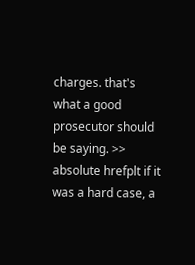charges. that's what a good prosecutor should be saying. >> absolute hrefplt if it was a hard case, a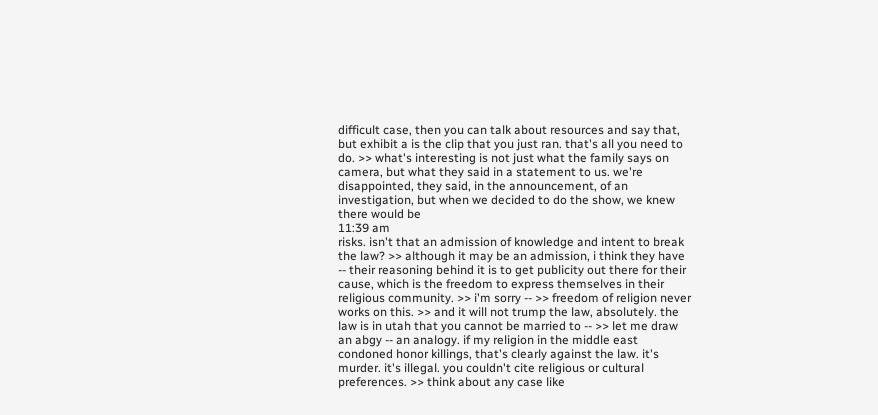difficult case, then you can talk about resources and say that, but exhibit a is the clip that you just ran. that's all you need to do. >> what's interesting is not just what the family says on camera, but what they said in a statement to us. we're disappointed, they said, in the announcement, of an investigation, but when we decided to do the show, we knew there would be
11:39 am
risks. isn't that an admission of knowledge and intent to break the law? >> although it may be an admission, i think they have -- their reasoning behind it is to get publicity out there for their cause, which is the freedom to express themselves in their religious community. >> i'm sorry -- >> freedom of religion never works on this. >> and it will not trump the law, absolutely. the law is in utah that you cannot be married to -- >> let me draw an abgy -- an analogy. if my religion in the middle east condoned honor killings, that's clearly against the law. it's murder. it's illegal. you couldn't cite religious or cultural preferences. >> think about any case like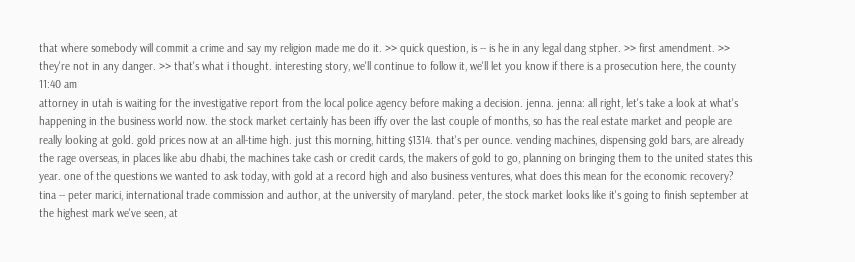that where somebody will commit a crime and say my religion made me do it. >> quick question, is -- is he in any legal dang stpher. >> first amendment. >> they're not in any danger. >> that's what i thought. interesting story, we'll continue to follow it, we'll let you know if there is a prosecution here, the county
11:40 am
attorney in utah is waiting for the investigative report from the local police agency before making a decision. jenna. jenna: all right, let's take a look at what's happening in the business world now. the stock market certainly has been iffy over the last couple of months, so has the real estate market and people are really looking at gold. gold prices now at an all-time high. just this morning, hitting $1314. that's per ounce. vending machines, dispensing gold bars, are already the rage overseas, in places like abu dhabi, the machines take cash or credit cards, the makers of gold to go, planning on bringing them to the united states this year. one of the questions we wanted to ask today, with gold at a record high and also business ventures, what does this mean for the economic recovery? tina -- peter marici, international trade commission and author, at the university of maryland. peter, the stock market looks like it's going to finish september at the highest mark we've seen, at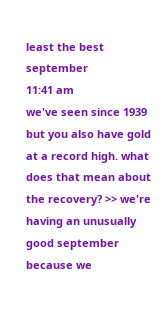least the best september
11:41 am
we've seen since 1939 but you also have gold at a record high. what does that mean about the recovery? >> we're having an unusually good september because we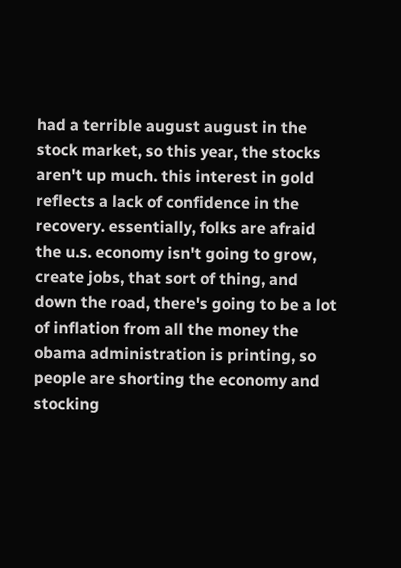had a terrible august august in the stock market, so this year, the stocks aren't up much. this interest in gold reflects a lack of confidence in the recovery. essentially, folks are afraid the u.s. economy isn't going to grow, create jobs, that sort of thing, and down the road, there's going to be a lot of inflation from all the money the obama administration is printing, so people are shorting the economy and stocking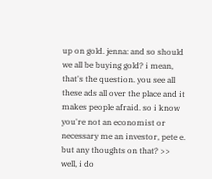up on gold. jenna: and so should we all be buying gold? i mean, that's the question. you see all these ads all over the place and it makes people afraid. so i know you're not an economist or necessary me an investor, pete e. but any thoughts on that? >> well, i do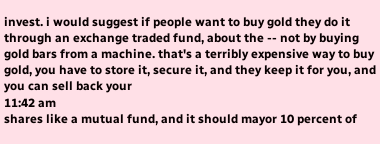invest. i would suggest if people want to buy gold they do it through an exchange traded fund, about the -- not by buying gold bars from a machine. that's a terribly expensive way to buy gold, you have to store it, secure it, and they keep it for you, and you can sell back your
11:42 am
shares like a mutual fund, and it should mayor 10 percent of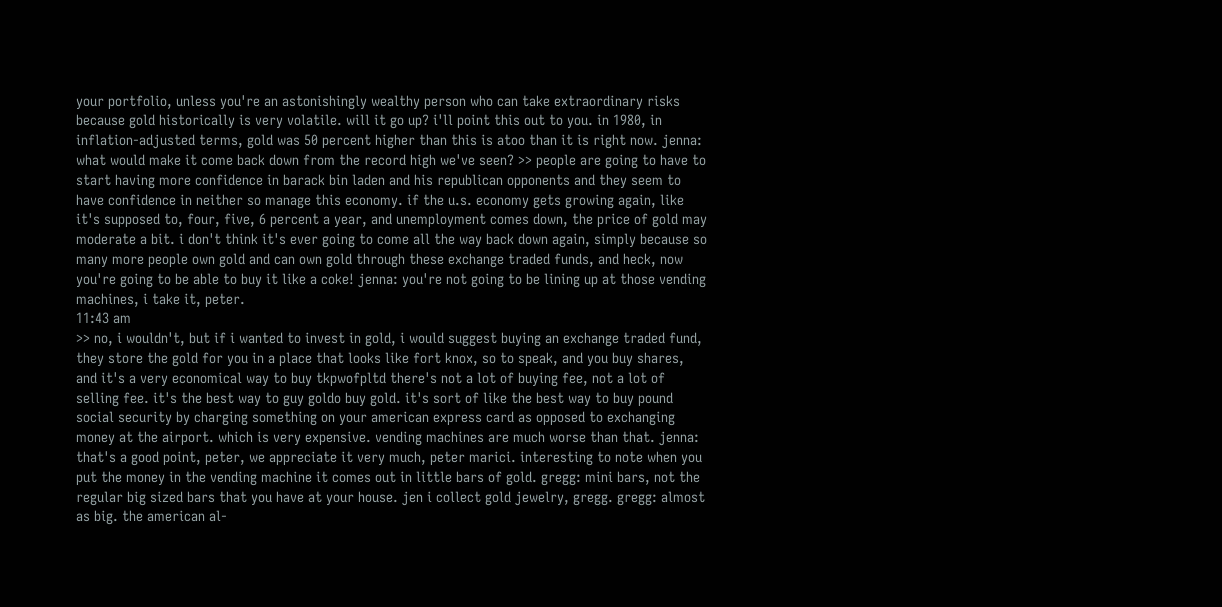your portfolio, unless you're an astonishingly wealthy person who can take extraordinary risks because gold historically is very volatile. will it go up? i'll point this out to you. in 1980, in inflation-adjusted terms, gold was 50 percent higher than this is atoo than it is right now. jenna: what would make it come back down from the record high we've seen? >> people are going to have to start having more confidence in barack bin laden and his republican opponents and they seem to have confidence in neither so manage this economy. if the u.s. economy gets growing again, like it's supposed to, four, five, 6 percent a year, and unemployment comes down, the price of gold may moderate a bit. i don't think it's ever going to come all the way back down again, simply because so many more people own gold and can own gold through these exchange traded funds, and heck, now you're going to be able to buy it like a coke! jenna: you're not going to be lining up at those vending machines, i take it, peter.
11:43 am
>> no, i wouldn't, but if i wanted to invest in gold, i would suggest buying an exchange traded fund, they store the gold for you in a place that looks like fort knox, so to speak, and you buy shares, and it's a very economical way to buy tkpwofpltd there's not a lot of buying fee, not a lot of selling fee. it's the best way to guy goldo buy gold. it's sort of like the best way to buy pound social security by charging something on your american express card as opposed to exchanging money at the airport. which is very expensive. vending machines are much worse than that. jenna: that's a good point, peter, we appreciate it very much, peter marici. interesting to note when you put the money in the vending machine it comes out in little bars of gold. gregg: mini bars, not the regular big sized bars that you have at your house. jen i collect gold jewelry, gregg. gregg: almost as big. the american al-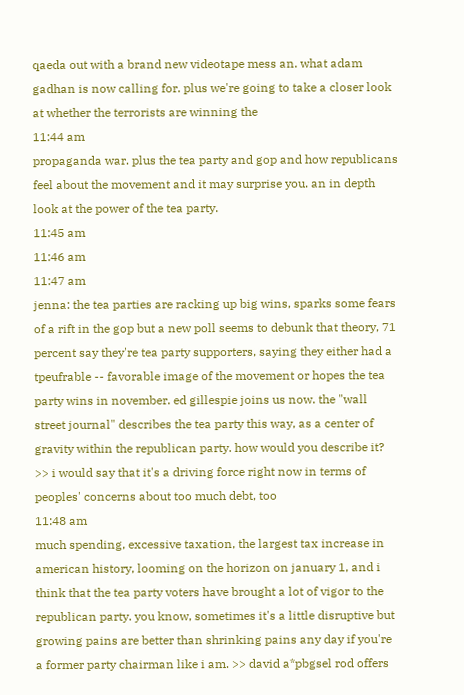qaeda out with a brand new videotape mess an. what adam gadhan is now calling for. plus we're going to take a closer look at whether the terrorists are winning the
11:44 am
propaganda war. plus the tea party and gop and how republicans feel about the movement and it may surprise you. an in depth look at the power of the tea party.
11:45 am
11:46 am
11:47 am
jenna: the tea parties are racking up big wins, sparks some fears of a rift in the gop but a new poll seems to debunk that theory, 71 percent say they're tea party supporters, saying they either had a tpeufrable -- favorable image of the movement or hopes the tea party wins in november. ed gillespie joins us now. the "wall street journal" describes the tea party this way, as a center of gravity within the republican party. how would you describe it? >> i would say that it's a driving force right now in terms of peoples' concerns about too much debt, too
11:48 am
much spending, excessive taxation, the largest tax increase in american history, looming on the horizon on january 1, and i think that the tea party voters have brought a lot of vigor to the republican party. you know, sometimes it's a little disruptive but growing pains are better than shrinking pains any day if you're a former party chairman like i am. >> david a*pbgsel rod offers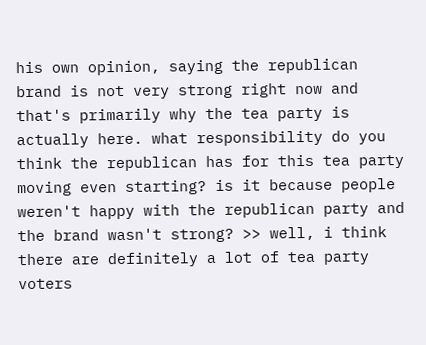his own opinion, saying the republican brand is not very strong right now and that's primarily why the tea party is actually here. what responsibility do you think the republican has for this tea party moving even starting? is it because people weren't happy with the republican party and the brand wasn't strong? >> well, i think there are definitely a lot of tea party voters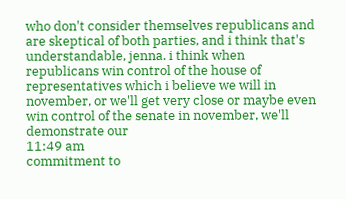who don't consider themselves republicans and are skeptical of both parties, and i think that's understandable, jenna. i think when republicans win control of the house of representatives which i believe we will in november, or we'll get very close or maybe even win control of the senate in november, we'll demonstrate our
11:49 am
commitment to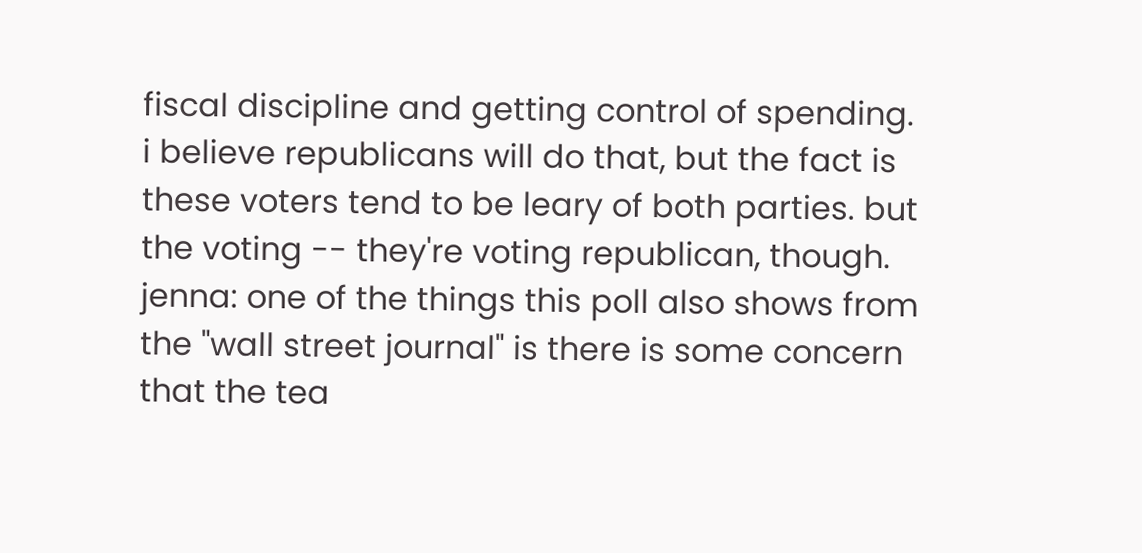fiscal discipline and getting control of spending. i believe republicans will do that, but the fact is these voters tend to be leary of both parties. but the voting -- they're voting republican, though. jenna: one of the things this poll also shows from the "wall street journal" is there is some concern that the tea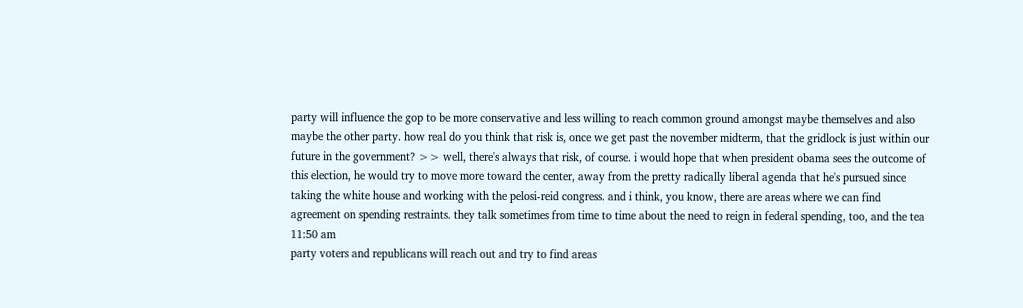party will influence the gop to be more conservative and less willing to reach common ground amongst maybe themselves and also maybe the other party. how real do you think that risk is, once we get past the november midterm, that the gridlock is just within our future in the government? >> well, there's always that risk, of course. i would hope that when president obama sees the outcome of this election, he would try to move more toward the center, away from the pretty radically liberal agenda that he's pursued since taking the white house and working with the pelosi-reid congress. and i think, you know, there are areas where we can find agreement on spending restraints. they talk sometimes from time to time about the need to reign in federal spending, too, and the tea
11:50 am
party voters and republicans will reach out and try to find areas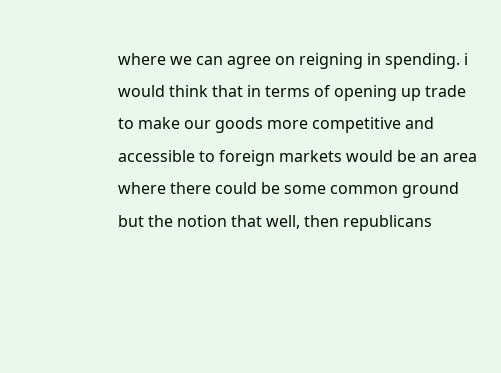where we can agree on reigning in spending. i would think that in terms of opening up trade to make our goods more competitive and accessible to foreign markets would be an area where there could be some common ground but the notion that well, then republicans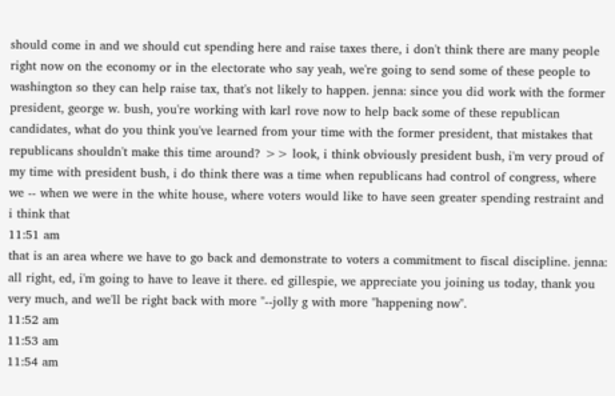should come in and we should cut spending here and raise taxes there, i don't think there are many people right now on the economy or in the electorate who say yeah, we're going to send some of these people to washington so they can help raise tax, that's not likely to happen. jenna: since you did work with the former president, george w. bush, you're working with karl rove now to help back some of these republican candidates, what do you think you've learned from your time with the former president, that mistakes that republicans shouldn't make this time around? >> look, i think obviously president bush, i'm very proud of my time with president bush, i do think there was a time when republicans had control of congress, where we -- when we were in the white house, where voters would like to have seen greater spending restraint and i think that
11:51 am
that is an area where we have to go back and demonstrate to voters a commitment to fiscal discipline. jenna: all right, ed, i'm going to have to leave it there. ed gillespie, we appreciate you joining us today, thank you very much, and we'll be right back with more "--jolly g with more "happening now".
11:52 am
11:53 am
11:54 am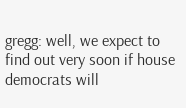gregg: well, we expect to find out very soon if house democrats will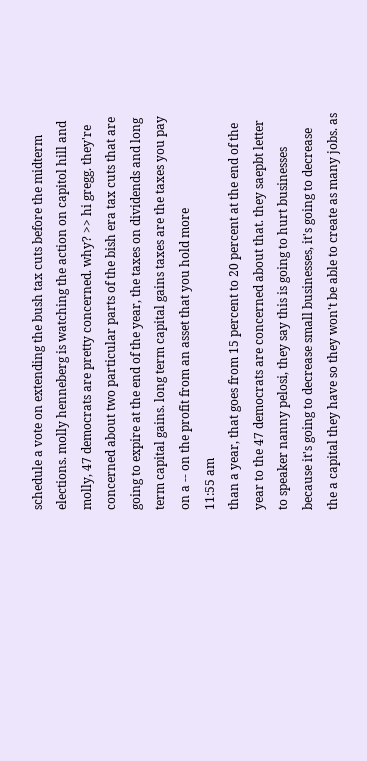schedule a vote on extending the bush tax cuts before the midterm elections. molly henneberg is watching the action on capitol hill and molly, 47 democrats are pretty concerned. why? >> hi gregg. they're concerned about two particular parts of the bish era tax cuts that are going to expire at the end of the year, the taxes on dividends and long term capital gains. long term capital gains taxes are the taxes you pay on a -- on the profit from an asset that you hold more
11:55 am
than a year, that goes from 15 percent to 20 percent at the end of the year to the 47 democrats are concerned about that. they saepbt letter to speaker nanny pelosi, they say this is going to hurt businesses because it's going to decrease small businesses, it's going to decrease the a capital they have so they won't be able to create as many jobs. as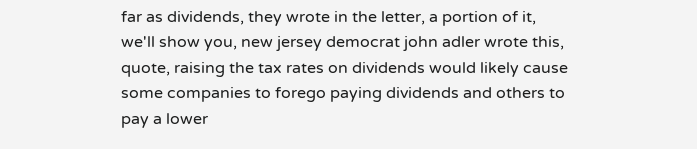far as dividends, they wrote in the letter, a portion of it, we'll show you, new jersey democrat john adler wrote this, quote, raising the tax rates on dividends would likely cause some companies to forego paying dividends and others to pay a lower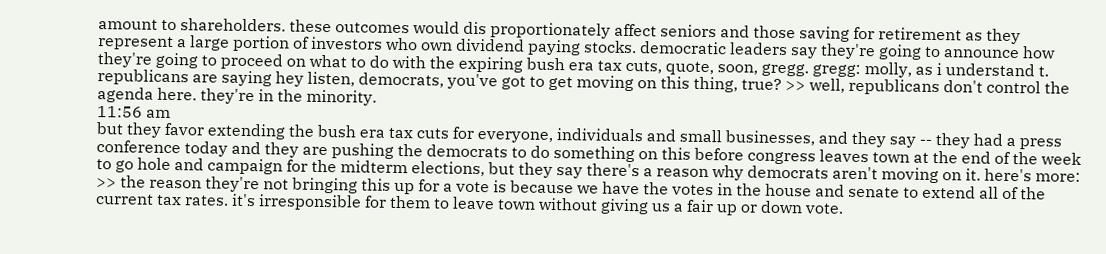amount to shareholders. these outcomes would dis proportionately affect seniors and those saving for retirement as they represent a large portion of investors who own dividend paying stocks. democratic leaders say they're going to announce how they're going to proceed on what to do with the expiring bush era tax cuts, quote, soon, gregg. gregg: molly, as i understand t. republicans are saying hey listen, democrats, you've got to get moving on this thing, true? >> well, republicans don't control the agenda here. they're in the minority.
11:56 am
but they favor extending the bush era tax cuts for everyone, individuals and small businesses, and they say -- they had a press conference today and they are pushing the democrats to do something on this before congress leaves town at the end of the week to go hole and campaign for the midterm elections, but they say there's a reason why democrats aren't moving on it. here's more: >> the reason they're not bringing this up for a vote is because we have the votes in the house and senate to extend all of the current tax rates. it's irresponsible for them to leave town without giving us a fair up or down vote.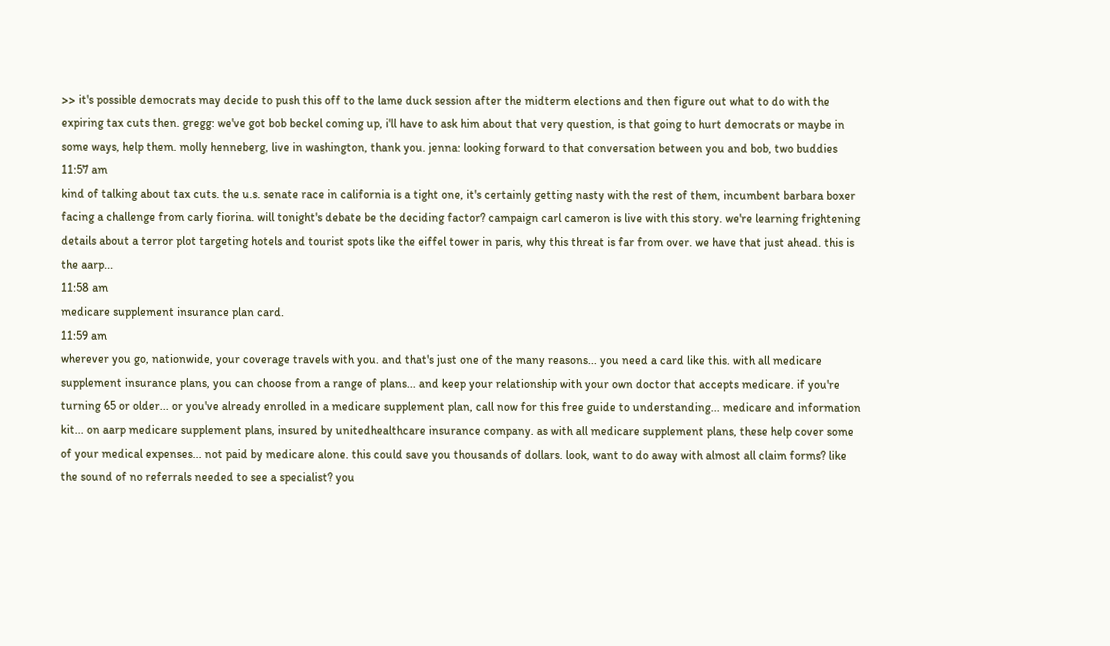>> it's possible democrats may decide to push this off to the lame duck session after the midterm elections and then figure out what to do with the expiring tax cuts then. gregg: we've got bob beckel coming up, i'll have to ask him about that very question, is that going to hurt democrats or maybe in some ways, help them. molly henneberg, live in washington, thank you. jenna: looking forward to that conversation between you and bob, two buddies
11:57 am
kind of talking about tax cuts. the u.s. senate race in california is a tight one, it's certainly getting nasty with the rest of them, incumbent barbara boxer facing a challenge from carly fiorina. will tonight's debate be the deciding factor? campaign carl cameron is live with this story. we're learning frightening details about a terror plot targeting hotels and tourist spots like the eiffel tower in paris, why this threat is far from over. we have that just ahead. this is the aarp...
11:58 am
medicare supplement insurance plan card.
11:59 am
wherever you go, nationwide, your coverage travels with you. and that's just one of the many reasons... you need a card like this. with all medicare supplement insurance plans, you can choose from a range of plans... and keep your relationship with your own doctor that accepts medicare. if you're turning 65 or older... or you've already enrolled in a medicare supplement plan, call now for this free guide to understanding... medicare and information kit... on aarp medicare supplement plans, insured by unitedhealthcare insurance company. as with all medicare supplement plans, these help cover some of your medical expenses... not paid by medicare alone. this could save you thousands of dollars. look, want to do away with almost all claim forms? like the sound of no referrals needed to see a specialist? you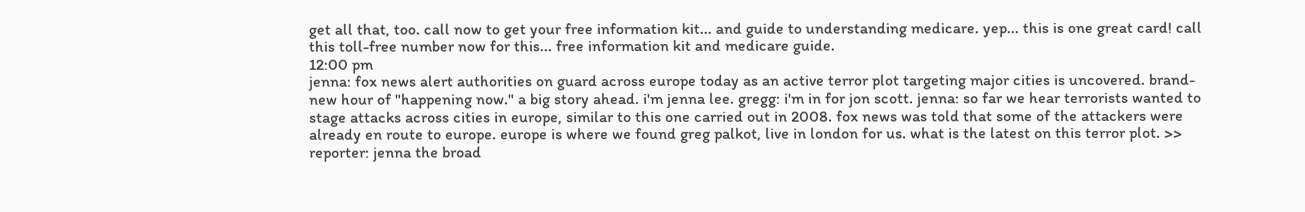get all that, too. call now to get your free information kit... and guide to understanding medicare. yep... this is one great card! call this toll-free number now for this... free information kit and medicare guide.
12:00 pm
jenna: fox news alert authorities on guard across europe today as an active terror plot targeting major cities is uncovered. brand-new hour of "happening now." a big story ahead. i'm jenna lee. gregg: i'm in for jon scott. jenna: so far we hear terrorists wanted to stage attacks across cities in europe, similar to this one carried out in 2008. fox news was told that some of the attackers were already en route to europe. europe is where we found greg palkot, live in london for us. what is the latest on this terror plot. >> reporter: jenna the broad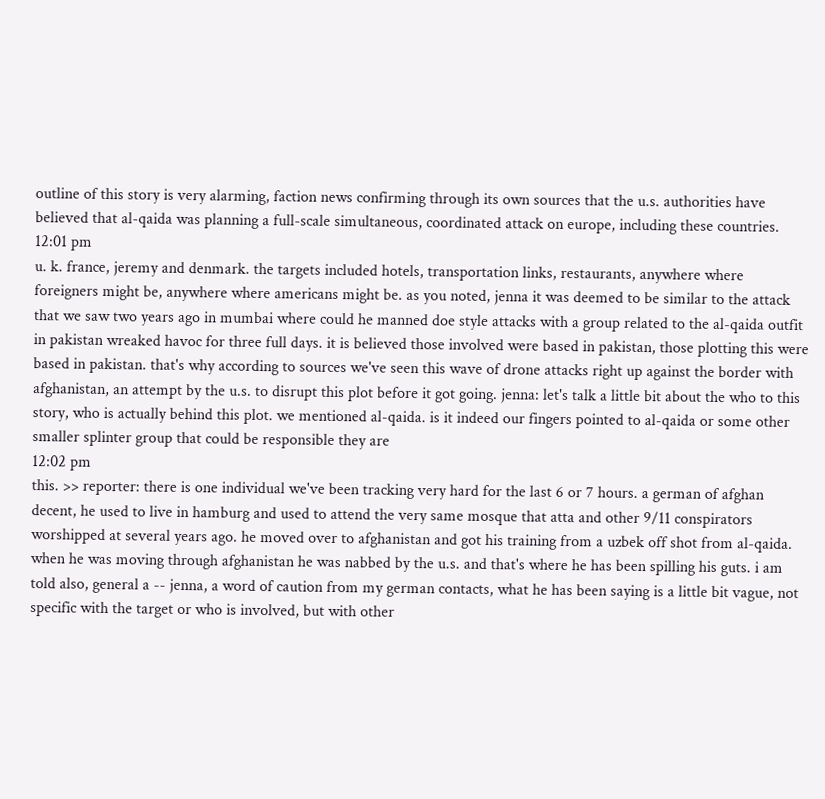outline of this story is very alarming, faction news confirming through its own sources that the u.s. authorities have believed that al-qaida was planning a full-scale simultaneous, coordinated attack on europe, including these countries.
12:01 pm
u. k. france, jeremy and denmark. the targets included hotels, transportation links, restaurants, anywhere where foreigners might be, anywhere where americans might be. as you noted, jenna it was deemed to be similar to the attack that we saw two years ago in mumbai where could he manned doe style attacks with a group related to the al-qaida outfit in pakistan wreaked havoc for three full days. it is believed those involved were based in pakistan, those plotting this were based in pakistan. that's why according to sources we've seen this wave of drone attacks right up against the border with afghanistan, an attempt by the u.s. to disrupt this plot before it got going. jenna: let's talk a little bit about the who to this story, who is actually behind this plot. we mentioned al-qaida. is it indeed our fingers pointed to al-qaida or some other smaller splinter group that could be responsible they are
12:02 pm
this. >> reporter: there is one individual we've been tracking very hard for the last 6 or 7 hours. a german of afghan decent, he used to live in hamburg and used to attend the very same mosque that atta and other 9/11 conspirators worshipped at several years ago. he moved over to afghanistan and got his training from a uzbek off shot from al-qaida. when he was moving through afghanistan he was nabbed by the u.s. and that's where he has been spilling his guts. i am told also, general a -- jenna, a word of caution from my german contacts, what he has been saying is a little bit vague, not specific with the target or who is involved, but with other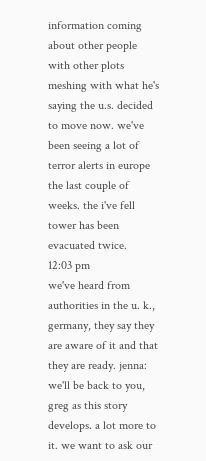information coming about other people with other plots meshing with what he's saying the u.s. decided to move now. we've been seeing a lot of terror alerts in europe the last couple of weeks. the i've fell tower has been evacuated twice.
12:03 pm
we've heard from authorities in the u. k., germany, they say they are aware of it and that they are ready. jenna: we'll be back to you, greg as this story develops. a lot more to it. we want to ask our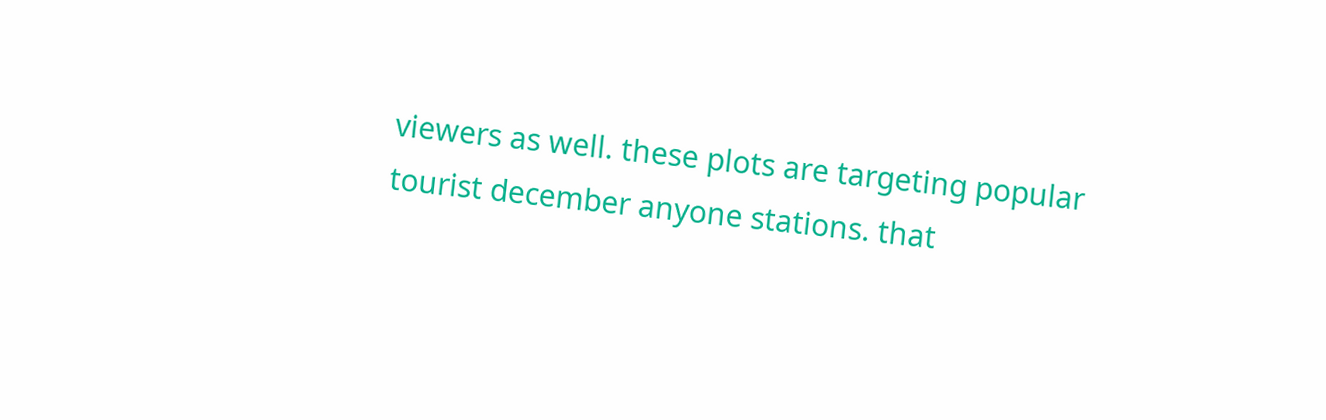viewers as well. these plots are targeting popular tourist december anyone stations. that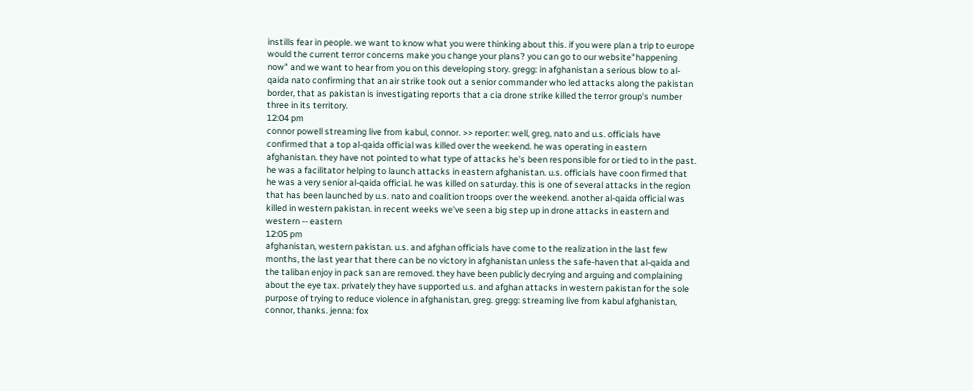instills fear in people. we want to know what you were thinking about this. if you were plan a trip to europe would the current terror concerns make you change your plans? you can go to our website"happening now" and we want to hear from you on this developing story. gregg: in afghanistan a serious blow to al-qaida nato confirming that an air strike took out a senior commander who led attacks along the pakistan border, that as pakistan is investigating reports that a cia drone strike killed the terror group's number three in its territory.
12:04 pm
connor powell streaming live from kabul, connor. >> reporter: well, greg, nato and u.s. officials have confirmed that a top al-qaida official was killed over the weekend. he was operating in eastern afghanistan. they have not pointed to what type of attacks he's been responsible for or tied to in the past. he was a facilitator helping to launch attacks in eastern afghanistan. u.s. officials have coon firmed that he was a very senior al-qaida official. he was killed on saturday. this is one of several attacks in the region that has been launched by u.s. nato and coalition troops over the weekend. another al-qaida official was killed in western pakistan. in recent weeks we've seen a big step up in drone attacks in eastern and western -- eastern
12:05 pm
afghanistan, western pakistan. u.s. and afghan officials have come to the realization in the last few months, the last year that there can be no victory in afghanistan unless the safe-haven that al-qaida and the taliban enjoy in pack san are removed. they have been publicly decrying and arguing and complaining about the eye tax. privately they have supported u.s. and afghan attacks in western pakistan for the sole purpose of trying to reduce violence in afghanistan, greg. gregg: streaming live from kabul afghanistan, connor, thanks. jenna: fox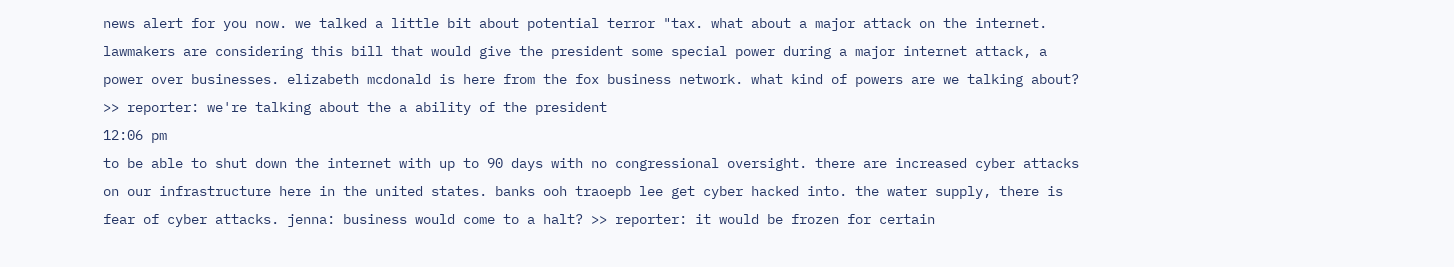news alert for you now. we talked a little bit about potential terror "tax. what about a major attack on the internet. lawmakers are considering this bill that would give the president some special power during a major internet attack, a power over businesses. elizabeth mcdonald is here from the fox business network. what kind of powers are we talking about? >> reporter: we're talking about the a ability of the president
12:06 pm
to be able to shut down the internet with up to 90 days with no congressional oversight. there are increased cyber attacks on our infrastructure here in the united states. banks ooh traoepb lee get cyber hacked into. the water supply, there is fear of cyber attacks. jenna: business would come to a halt? >> reporter: it would be frozen for certain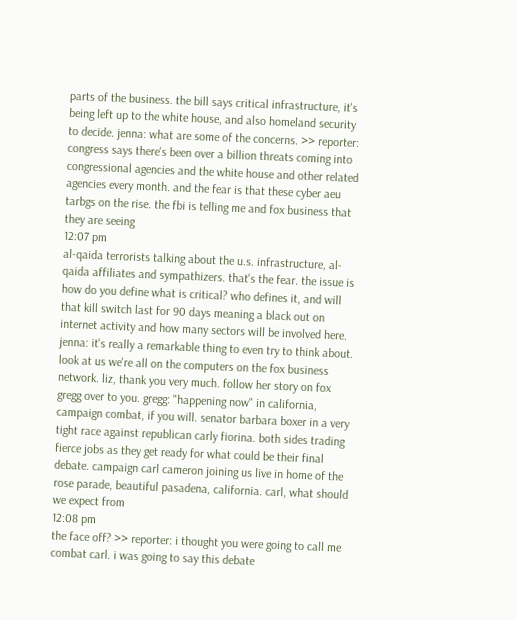parts of the business. the bill says critical infrastructure, it's being left up to the white house, and also homeland security to decide. jenna: what are some of the concerns. >> reporter: congress says there's been over a billion threats coming into congressional agencies and the white house and other related agencies every month. and the fear is that these cyber aeu tarbgs on the rise. the fbi is telling me and fox business that they are seeing
12:07 pm
al-qaida terrorists talking about the u.s. infrastructure, al-qaida affiliates and sympathizers. that's the fear. the issue is how do you define what is critical? who defines it, and will that kill switch last for 90 days meaning a black out on internet activity and how many sectors will be involved here. jenna: it's really a remarkable thing to even try to think about. look at us we're all on the computers on the fox business network. liz, thank you very much. follow her story on fox gregg over to you. gregg: "happening now" in california, campaign combat, if you will. senator barbara boxer in a very tight race against republican carly fiorina. both sides trading fierce jobs as they get ready for what could be their final debate. campaign carl cameron joining us live in home of the rose parade, beautiful pasadena, california. carl, what should we expect from
12:08 pm
the face off? >> reporter: i thought you were going to call me combat carl. i was going to say this debate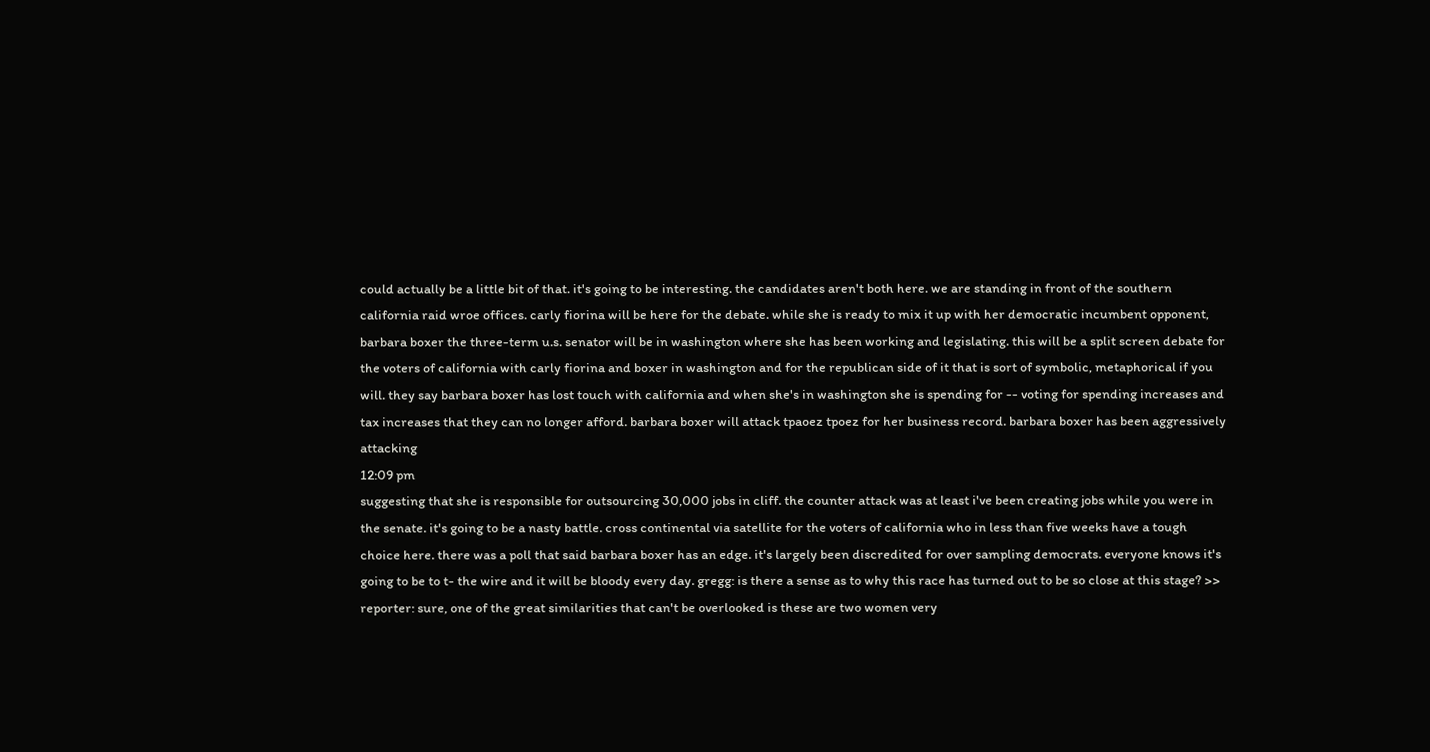could actually be a little bit of that. it's going to be interesting. the candidates aren't both here. we are standing in front of the southern california raid wroe offices. carly fiorina will be here for the debate. while she is ready to mix it up with her democratic incumbent opponent, barbara boxer the three-term u.s. senator will be in washington where she has been working and legislating. this will be a split screen debate for the voters of california with carly fiorina and boxer in washington and for the republican side of it that is sort of symbolic, metaphorical if you will. they say barbara boxer has lost touch with california and when she's in washington she is spending for -- voting for spending increases and tax increases that they can no longer afford. barbara boxer will attack tpaoez tpoez for her business record. barbara boxer has been aggressively attacking
12:09 pm
suggesting that she is responsible for outsourcing 30,000 jobs in cliff. the counter attack was at least i've been creating jobs while you were in the senate. it's going to be a nasty battle. cross continental via satellite for the voters of california who in less than five weeks have a tough choice here. there was a poll that said barbara boxer has an edge. it's largely been discredited for over sampling democrats. everyone knows it's going to be to t- the wire and it will be bloody every day. gregg: is there a sense as to why this race has turned out to be so close at this stage? >> reporter: sure, one of the great similarities that can't be overlooked is these are two women very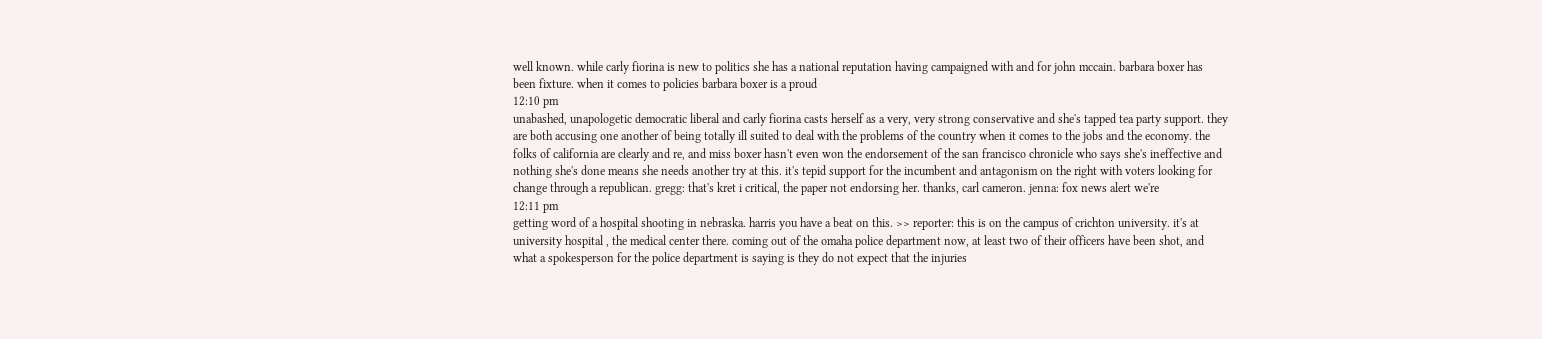well known. while carly fiorina is new to politics she has a national reputation having campaigned with and for john mccain. barbara boxer has been fixture. when it comes to policies barbara boxer is a proud
12:10 pm
unabashed, unapologetic democratic liberal and carly fiorina casts herself as a very, very strong conservative and she's tapped tea party support. they are both accusing one another of being totally ill suited to deal with the problems of the country when it comes to the jobs and the economy. the folks of california are clearly and re, and miss boxer hasn't even won the endorsement of the san francisco chronicle who says she's ineffective and nothing she's done means she needs another try at this. it's tepid support for the incumbent and antagonism on the right with voters looking for change through a republican. gregg: that's kret i critical, the paper not endorsing her. thanks, carl cameron. jenna: fox news alert we're
12:11 pm
getting word of a hospital shooting in nebraska. harris you have a beat on this. >> reporter: this is on the campus of crichton university. it's at university hospital , the medical center there. coming out of the omaha police department now, at least two of their officers have been shot, and what a spokesperson for the police department is saying is they do not expect that the injuries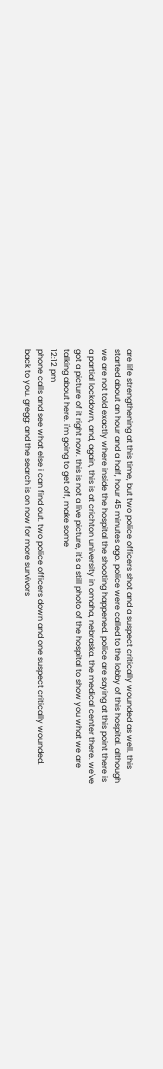are life strengthening at this time, but two police officers shot and a suspect critically wounded as well. this started about an hour and a half, hour 45 minutes ago. police were called to the lobby of this hospital. although we are not told exactly where inside the hospital the shooting happened. police are saying at this point there is a partial lockdown, and, again, this is at crichton university in omaha, nebraska. the medical center there. we've got a picture of it right now. this is not a live picture, it's a still photo of the hospital to show you what we are talking about here. i'm going to get off, make some
12:12 pm
phone calls and see what else i can find out. two police officers down and one suspect critically wounded. back to you. gregg: and the search is on now for more survivors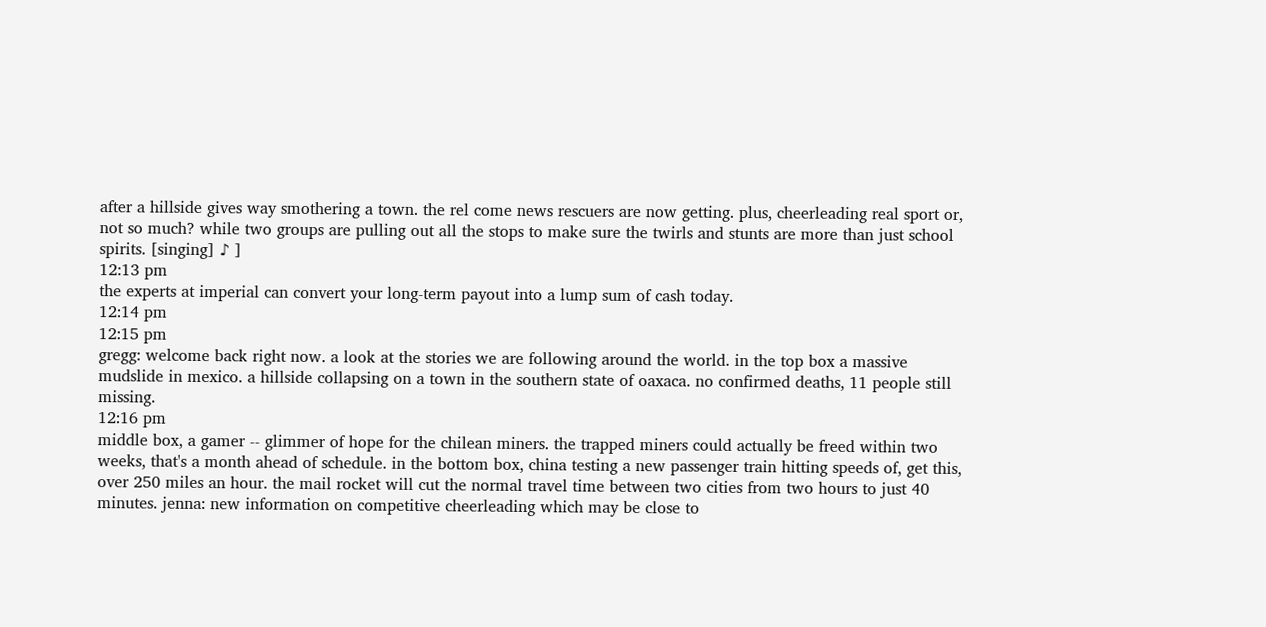after a hillside gives way smothering a town. the rel come news rescuers are now getting. plus, cheerleading real sport or, not so much? while two groups are pulling out all the stops to make sure the twirls and stunts are more than just school spirits. [singing] ♪ ]
12:13 pm
the experts at imperial can convert your long-term payout into a lump sum of cash today.
12:14 pm
12:15 pm
gregg: welcome back right now. a look at the stories we are following around the world. in the top box a massive mudslide in mexico. a hillside collapsing on a town in the southern state of oaxaca. no confirmed deaths, 11 people still missing.
12:16 pm
middle box, a gamer -- glimmer of hope for the chilean miners. the trapped miners could actually be freed within two weeks, that's a month ahead of schedule. in the bottom box, china testing a new passenger train hitting speeds of, get this, over 250 miles an hour. the mail rocket will cut the normal travel time between two cities from two hours to just 40 minutes. jenna: new information on competitive cheerleading which may be close to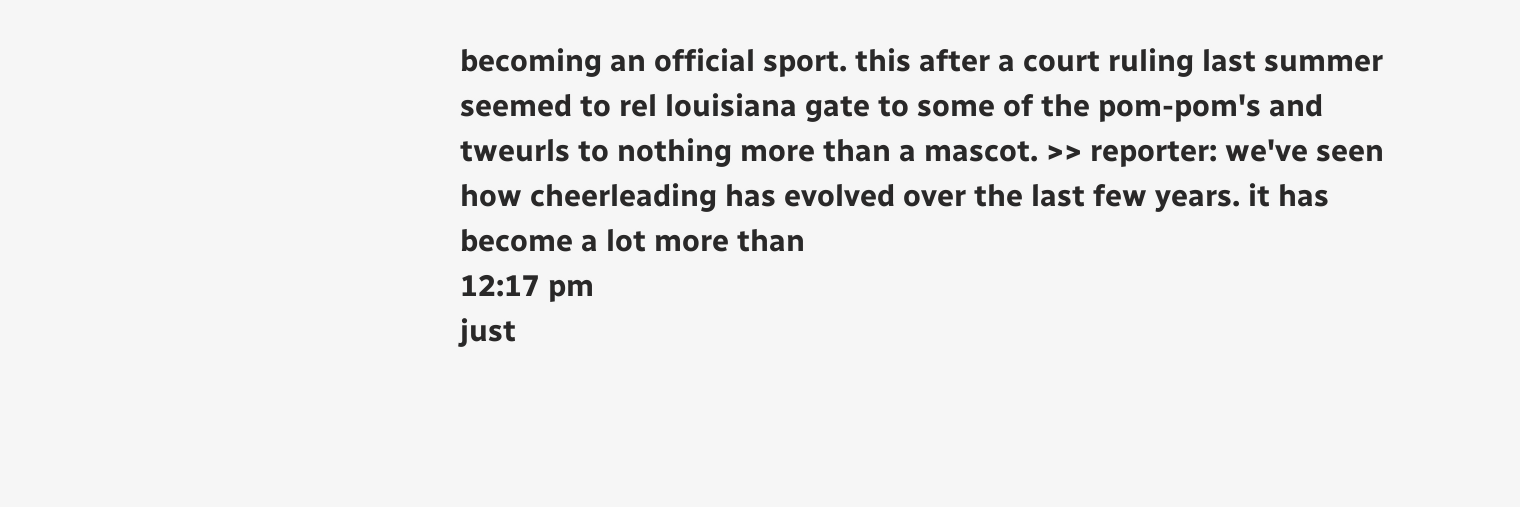becoming an official sport. this after a court ruling last summer seemed to rel louisiana gate to some of the pom-pom's and tweurls to nothing more than a mascot. >> reporter: we've seen how cheerleading has evolved over the last few years. it has become a lot more than
12:17 pm
just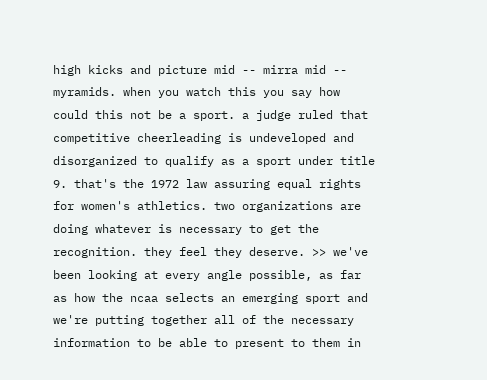high kicks and picture mid -- mirra mid -- myramids. when you watch this you say how could this not be a sport. a judge ruled that competitive cheerleading is undeveloped and disorganized to qualify as a sport under title 9. that's the 1972 law assuring equal rights for women's athletics. two organizations are doing whatever is necessary to get the recognition. they feel they deserve. >> we've been looking at every angle possible, as far as how the ncaa selects an emerging sport and we're putting together all of the necessary information to be able to present to them in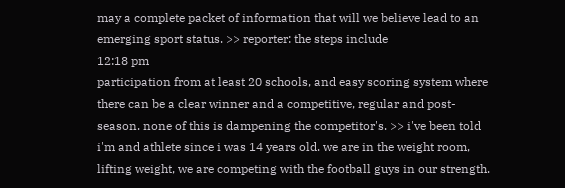may a complete packet of information that will we believe lead to an emerging sport status. >> reporter: the steps include
12:18 pm
participation from at least 20 schools, and easy scoring system where there can be a clear winner and a competitive, regular and post-season. none of this is dampening the competitor's. >> i've been told i'm and athlete since i was 14 years old. we are in the weight room, lifting weight, we are competing with the football guys in our strength.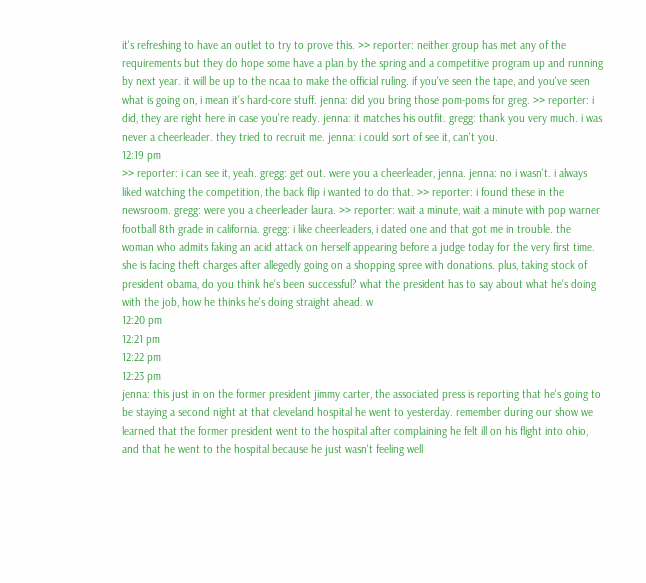it's refreshing to have an outlet to try to prove this. >> reporter: neither group has met any of the requirements but they do hope some have a plan by the spring and a competitive program up and running by next year. it will be up to the ncaa to make the official ruling. if you've seen the tape, and you've seen what is going on, i mean it's hard-core stuff. jenna: did you bring those pom-poms for greg. >> reporter: i did, they are right here in case you're ready. jenna: it matches his outfit. gregg: thank you very much. i was never a cheerleader. they tried to recruit me. jenna: i could sort of see it, can't you.
12:19 pm
>> reporter: i can see it, yeah. gregg: get out. were you a cheerleader, jenna. jenna: no i wasn't. i always liked watching the competition, the back flip i wanted to do that. >> reporter: i found these in the newsroom. gregg: were you a cheerleader laura. >> reporter: wait a minute, wait a minute with pop warner football 8th grade in california. gregg: i like cheerleaders, i dated one and that got me in trouble. the woman who admits faking an acid attack on herself appearing before a judge today for the very first time. she is facing theft charges after allegedly going on a shopping spree with donations. plus, taking stock of president obama, do you think he's been successful? what the president has to say about what he's doing with the job, how he thinks he's doing straight ahead. w
12:20 pm
12:21 pm
12:22 pm
12:23 pm
jenna: this just in on the former president jimmy carter, the associated press is reporting that he's going to be staying a second night at that cleveland hospital he went to yesterday. remember during our show we learned that the former president went to the hospital after complaining he felt ill on his flight into ohio, and that he went to the hospital because he just wasn't feeling well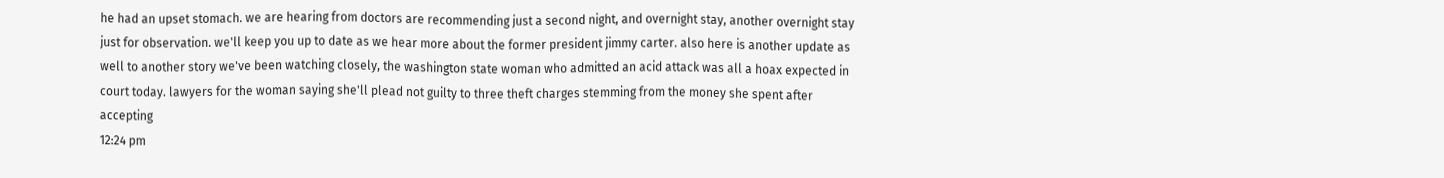he had an upset stomach. we are hearing from doctors are recommending just a second night, and overnight stay, another overnight stay just for observation. we'll keep you up to date as we hear more about the former president jimmy carter. also here is another update as well to another story we've been watching closely, the washington state woman who admitted an acid attack was all a hoax expected in court today. lawyers for the woman saying she'll plead not guilty to three theft charges stemming from the money she spent after accepting
12:24 pm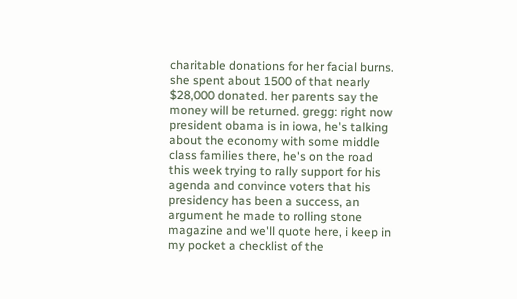charitable donations for her facial burns. she spent about 1500 of that nearly $28,000 donated. her parents say the money will be returned. gregg: right now president obama is in iowa, he's talking about the economy with some middle class families there, he's on the road this week trying to rally support for his agenda and convince voters that his presidency has been a success, an argument he made to rolling stone magazine and we'll quote here, i keep in my pocket a checklist of the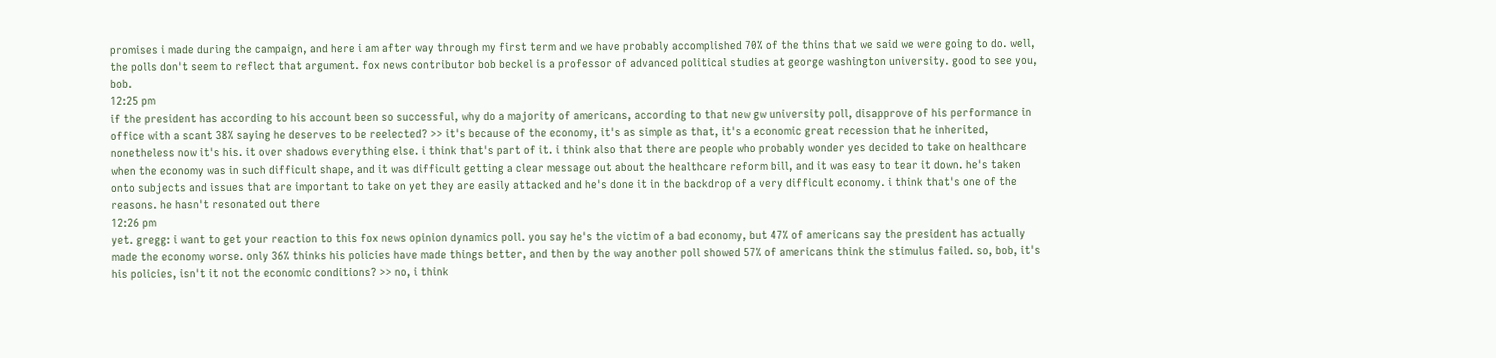promises i made during the campaign, and here i am after way through my first term and we have probably accomplished 70% of the thins that we said we were going to do. well, the polls don't seem to reflect that argument. fox news contributor bob beckel is a professor of advanced political studies at george washington university. good to see you, bob.
12:25 pm
if the president has according to his account been so successful, why do a majority of americans, according to that new gw university poll, disapprove of his performance in office with a scant 38% saying he deserves to be reelected? >> it's because of the economy, it's as simple as that, it's a economic great recession that he inherited, nonetheless now it's his. it over shadows everything else. i think that's part of it. i think also that there are people who probably wonder yes decided to take on healthcare when the economy was in such difficult shape, and it was difficult getting a clear message out about the healthcare reform bill, and it was easy to tear it down. he's taken onto subjects and issues that are important to take on yet they are easily attacked and he's done it in the backdrop of a very difficult economy. i think that's one of the reasons. he hasn't resonated out there
12:26 pm
yet. gregg: i want to get your reaction to this fox news opinion dynamics poll. you say he's the victim of a bad economy, but 47% of americans say the president has actually made the economy worse. only 36% thinks his policies have made things better, and then by the way another poll showed 57% of americans think the stimulus failed. so, bob, it's his policies, isn't it not the economic conditions? >> no, i think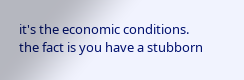it's the economic conditions. the fact is you have a stubborn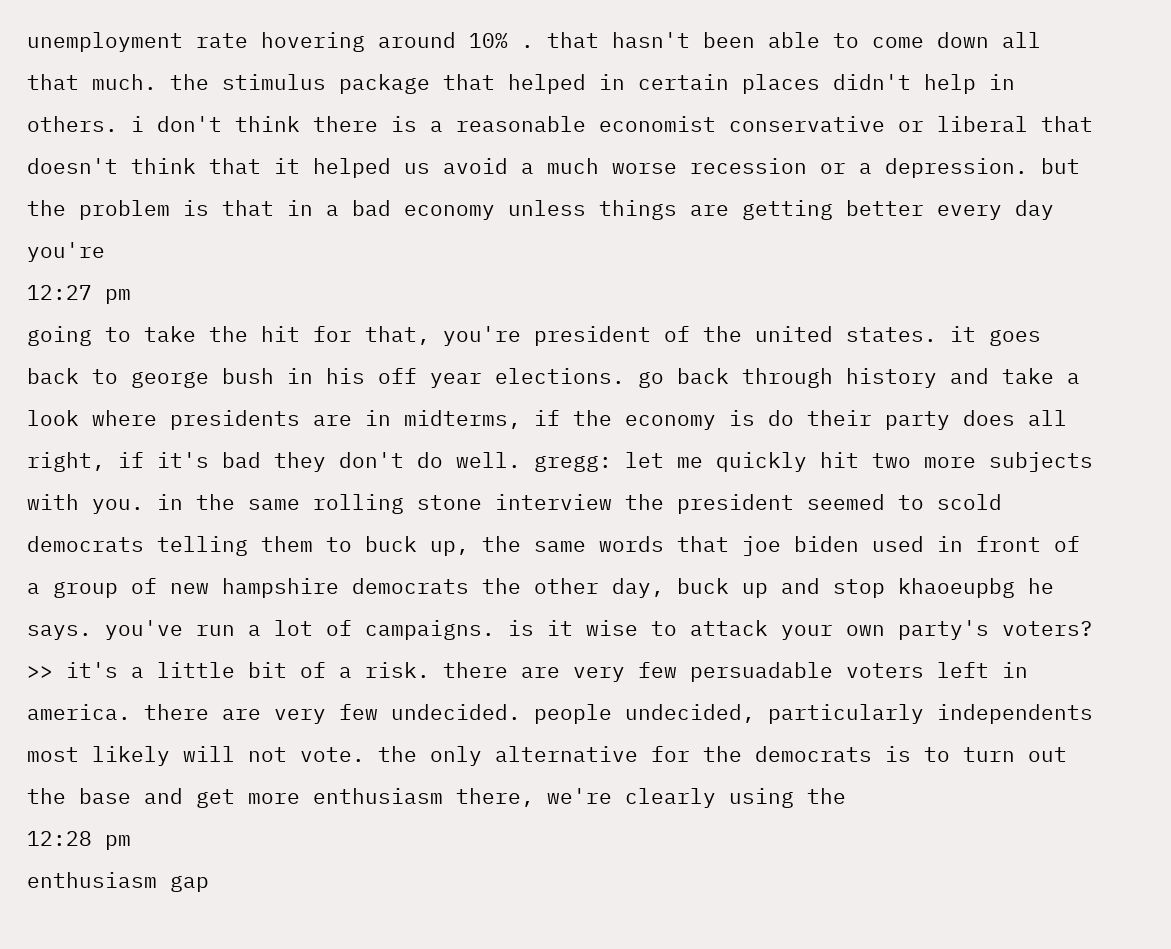unemployment rate hovering around 10% . that hasn't been able to come down all that much. the stimulus package that helped in certain places didn't help in others. i don't think there is a reasonable economist conservative or liberal that doesn't think that it helped us avoid a much worse recession or a depression. but the problem is that in a bad economy unless things are getting better every day you're
12:27 pm
going to take the hit for that, you're president of the united states. it goes back to george bush in his off year elections. go back through history and take a look where presidents are in midterms, if the economy is do their party does all right, if it's bad they don't do well. gregg: let me quickly hit two more subjects with you. in the same rolling stone interview the president seemed to scold democrats telling them to buck up, the same words that joe biden used in front of a group of new hampshire democrats the other day, buck up and stop khaoeupbg he says. you've run a lot of campaigns. is it wise to attack your own party's voters? >> it's a little bit of a risk. there are very few persuadable voters left in america. there are very few undecided. people undecided, particularly independents most likely will not vote. the only alternative for the democrats is to turn out the base and get more enthusiasm there, we're clearly using the
12:28 pm
enthusiasm gap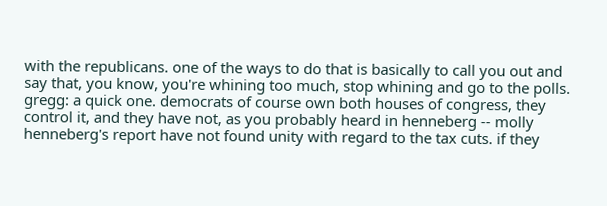with the republicans. one of the ways to do that is basically to call you out and say that, you know, you're whining too much, stop whining and go to the polls. gregg: a quick one. democrats of course own both houses of congress, they control it, and they have not, as you probably heard in henneberg -- molly henneberg's report have not found unity with regard to the tax cuts. if they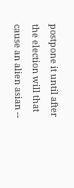postpone it until after the election will that cause an alien asian --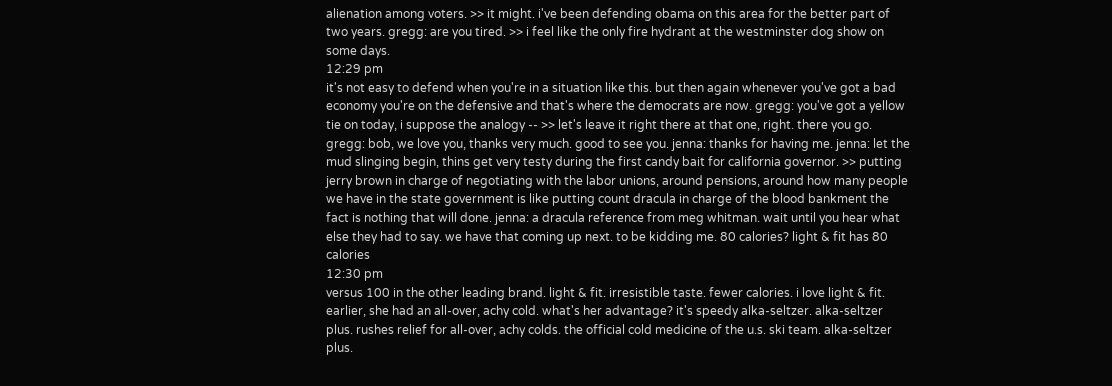alienation among voters. >> it might. i've been defending obama on this area for the better part of two years. gregg: are you tired. >> i feel like the only fire hydrant at the westminster dog show on some days.
12:29 pm
it's not easy to defend when you're in a situation like this. but then again whenever you've got a bad economy you're on the defensive and that's where the democrats are now. gregg: you've got a yellow tie on today, i suppose the analogy -- >> let's leave it right there at that one, right. there you go. gregg: bob, we love you, thanks very much. good to see you. jenna: thanks for having me. jenna: let the mud slinging begin, thins get very testy during the first candy bait for california governor. >> putting jerry brown in charge of negotiating with the labor unions, around pensions, around how many people we have in the state government is like putting count dracula in charge of the blood bankment the fact is nothing that will done. jenna: a dracula reference from meg whitman. wait until you hear what else they had to say. we have that coming up next. to be kidding me. 80 calories? light & fit has 80 calories
12:30 pm
versus 100 in the other leading brand. light & fit. irresistible taste. fewer calories. i love light & fit. earlier, she had an all-over, achy cold. what's her advantage? it's speedy alka-seltzer. alka-seltzer plus. rushes relief for all-over, achy colds. the official cold medicine of the u.s. ski team. alka-seltzer plus.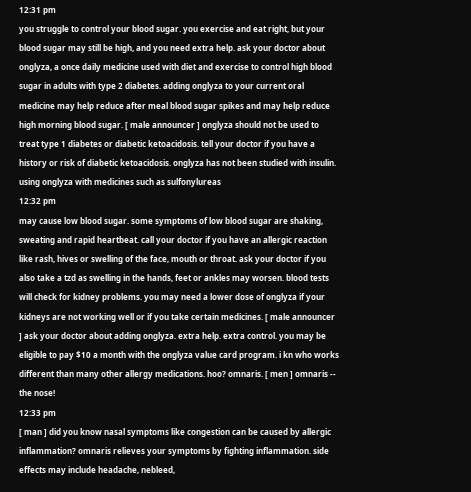12:31 pm
you struggle to control your blood sugar. you exercise and eat right, but your blood sugar may still be high, and you need extra help. ask your doctor about onglyza, a once daily medicine used with diet and exercise to control high blood sugar in adults with type 2 diabetes. adding onglyza to your current oral medicine may help reduce after meal blood sugar spikes and may help reduce high morning blood sugar. [ male announcer ] onglyza should not be used to treat type 1 diabetes or diabetic ketoacidosis. tell your doctor if you have a history or risk of diabetic ketoacidosis. onglyza has not been studied with insulin. using onglyza with medicines such as sulfonylureas
12:32 pm
may cause low blood sugar. some symptoms of low blood sugar are shaking, sweating and rapid heartbeat. call your doctor if you have an allergic reaction like rash, hives or swelling of the face, mouth or throat. ask your doctor if you also take a tzd as swelling in the hands, feet or ankles may worsen. blood tests will check for kidney problems. you may need a lower dose of onglyza if your kidneys are not working well or if you take certain medicines. [ male announcer ] ask your doctor about adding onglyza. extra help. extra control. you may be eligible to pay $10 a month with the onglyza value card program. i kn who works different than many other allergy medications. hoo? omnaris. [ men ] omnaris -- the nose!
12:33 pm
[ man ] did you know nasal symptoms like congestion can be caused by allergic inflammation? omnaris relieves your symptoms by fighting inflammation. side effects may include headache, nebleed,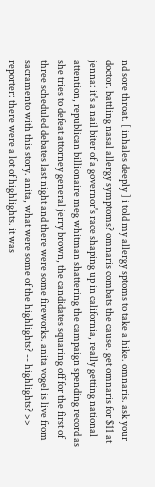nd sore throat. [ inhales deeply ] i told my allergy sptoms to take a hike. omnaris. ask your doctor. battling nasal allergy symptoms? omnaris combats the cause. get omnaris for $11 at jenna: it's a nail biter of a governor's race shaping up in california, really getting national attention, republican billionaire meg whitman shattering the campaign spending record as she tries to defeat attorney general jerry brown, the candidates squaring off for the first of three scheduled debates last night and there were some fireworks. anita vogel is live from sacramento with this story. anita, what were some of the highlights? -- highlights? >> reporter: there were a lot of highlights. it was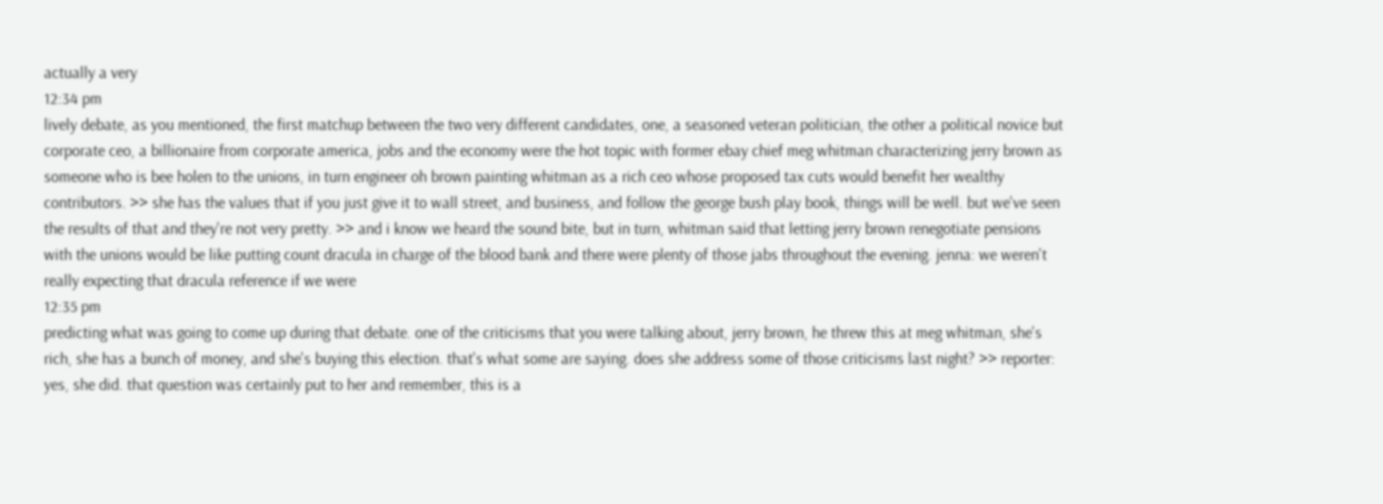actually a very
12:34 pm
lively debate, as you mentioned, the first matchup between the two very different candidates, one, a seasoned veteran politician, the other a political novice but corporate ceo, a billionaire from corporate america, jobs and the economy were the hot topic with former ebay chief meg whitman characterizing jerry brown as someone who is bee holen to the unions, in turn engineer oh brown painting whitman as a rich ceo whose proposed tax cuts would benefit her wealthy contributors. >> she has the values that if you just give it to wall street, and business, and follow the george bush play book, things will be well. but we've seen the results of that and they're not very pretty. >> and i know we heard the sound bite, but in turn, whitman said that letting jerry brown renegotiate pensions with the unions would be like putting count dracula in charge of the blood bank and there were plenty of those jabs throughout the evening. jenna: we weren't really expecting that dracula reference if we were
12:35 pm
predicting what was going to come up during that debate. one of the criticisms that you were talking about, jerry brown, he threw this at meg whitman, she's rich, she has a bunch of money, and she's buying this election. that's what some are saying. does she address some of those criticisms last night? >> reporter: yes, she did. that question was certainly put to her and remember, this is a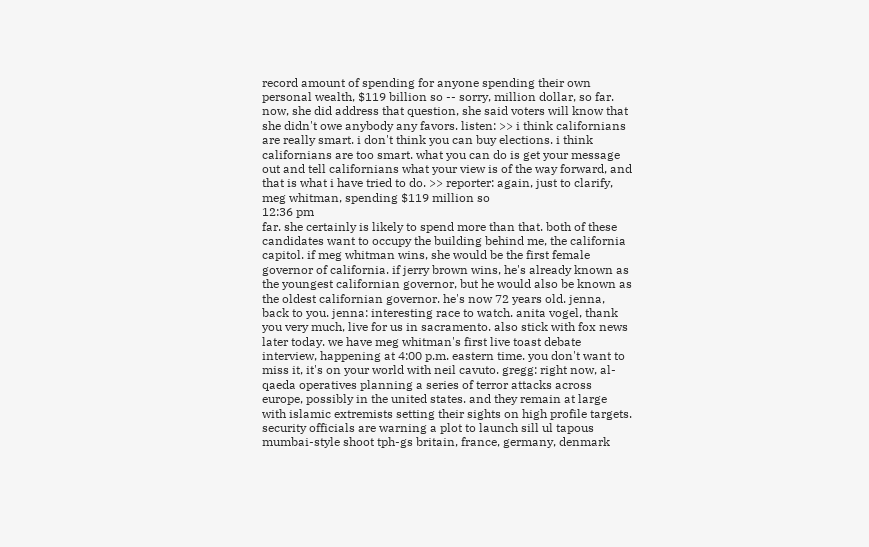record amount of spending for anyone spending their own personal wealth, $119 billion so -- sorry, million dollar, so far. now, she did address that question, she said voters will know that she didn't owe anybody any favors. listen: >> i think californians are really smart. i don't think you can buy elections. i think californians are too smart. what you can do is get your message out and tell californians what your view is of the way forward, and that is what i have tried to do. >> reporter: again, just to clarify, meg whitman, spending $119 million so
12:36 pm
far. she certainly is likely to spend more than that. both of these candidates want to occupy the building behind me, the california capitol. if meg whitman wins, she would be the first female governor of california. if jerry brown wins, he's already known as the youngest californian governor, but he would also be known as the oldest californian governor. he's now 72 years old. jenna, back to you. jenna: interesting race to watch. anita vogel, thank you very much, live for us in sacramento. also stick with fox news later today. we have meg whitman's first live toast debate interview, happening at 4:00 p.m. eastern time. you don't want to miss it, it's on your world with neil cavuto. gregg: right now, al-qaeda operatives planning a series of terror attacks across europe, possibly in the united states. and they remain at large with islamic extremists setting their sights on high profile targets. security officials are warning a plot to launch sill ul tapous mumbai-style shoot tph-gs britain, france, germany, denmark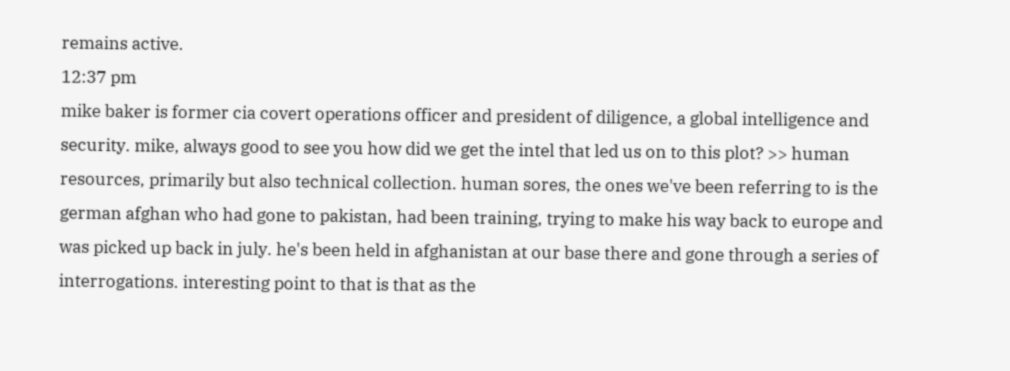remains active.
12:37 pm
mike baker is former cia covert operations officer and president of diligence, a global intelligence and security. mike, always good to see you how did we get the intel that led us on to this plot? >> human resources, primarily but also technical collection. human sores, the ones we've been referring to is the german afghan who had gone to pakistan, had been training, trying to make his way back to europe and was picked up back in july. he's been held in afghanistan at our base there and gone through a series of interrogations. interesting point to that is that as the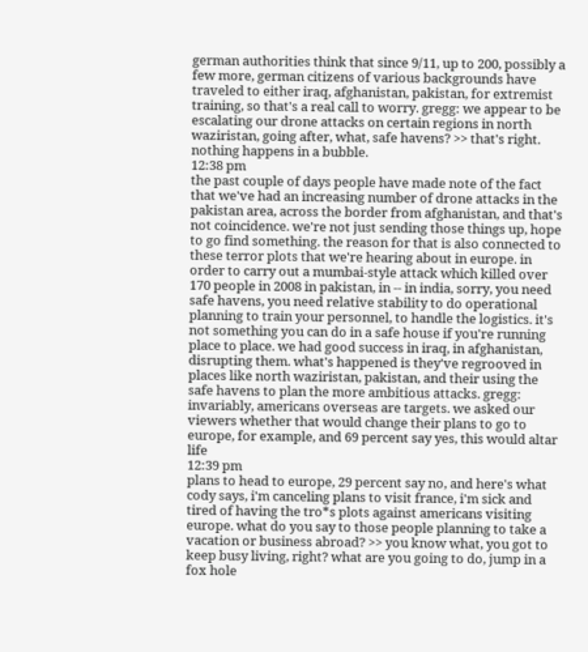german authorities think that since 9/11, up to 200, possibly a few more, german citizens of various backgrounds have traveled to either iraq, afghanistan, pakistan, for extremist training, so that's a real call to worry. gregg: we appear to be escalating our drone attacks on certain regions in north waziristan, going after, what, safe havens? >> that's right. nothing happens in a bubble.
12:38 pm
the past couple of days people have made note of the fact that we've had an increasing number of drone attacks in the pakistan area, across the border from afghanistan, and that's not coincidence. we're not just sending those things up, hope to go find something. the reason for that is also connected to these terror plots that we're hearing about in europe. in order to carry out a mumbai-style attack which killed over 170 people in 2008 in pakistan, in -- in india, sorry, you need safe havens, you need relative stability to do operational planning to train your personnel, to handle the logistics. it's not something you can do in a safe house if you're running place to place. we had good success in iraq, in afghanistan, disrupting them. what's happened is they've regrooved in places like north waziristan, pakistan, and their using the safe havens to plan the more ambitious attacks. gregg: invariably, americans overseas are targets. we asked our viewers whether that would change their plans to go to europe, for example, and 69 percent say yes, this would altar life
12:39 pm
plans to head to europe, 29 percent say no, and here's what cody says, i'm canceling plans to visit france, i'm sick and tired of having the tro*s plots against americans visiting europe. what do you say to those people planning to take a vacation or business abroad? >> you know what, you got to keep busy living, right? what are you going to do, jump in a fox hole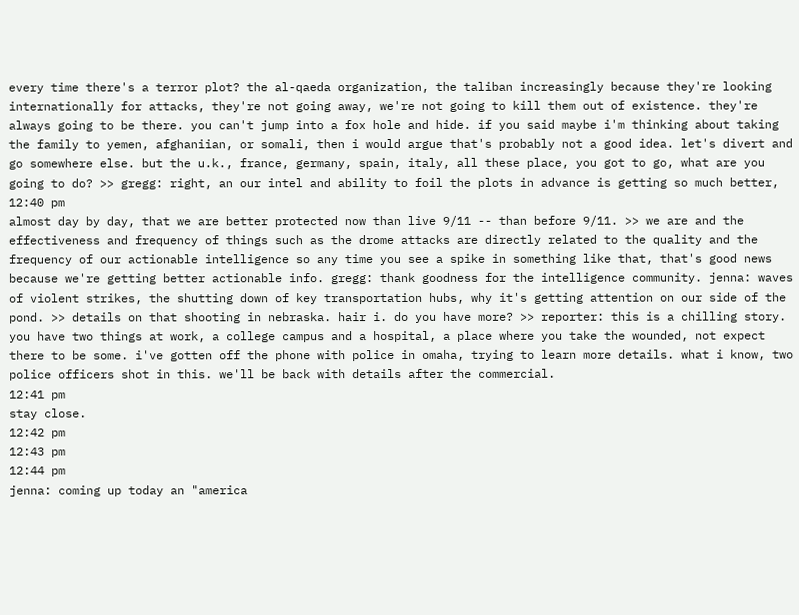every time there's a terror plot? the al-qaeda organization, the taliban increasingly because they're looking internationally for attacks, they're not going away, we're not going to kill them out of existence. they're always going to be there. you can't jump into a fox hole and hide. if you said maybe i'm thinking about taking the family to yemen, afghaniian, or somali, then i would argue that's probably not a good idea. let's divert and go somewhere else. but the u.k., france, germany, spain, italy, all these place, you got to go, what are you going to do? >> gregg: right, an our intel and ability to foil the plots in advance is getting so much better,
12:40 pm
almost day by day, that we are better protected now than live 9/11 -- than before 9/11. >> we are and the effectiveness and frequency of things such as the drome attacks are directly related to the quality and the frequency of our actionable intelligence so any time you see a spike in something like that, that's good news because we're getting better actionable info. gregg: thank goodness for the intelligence community. jenna: waves of violent strikes, the shutting down of key transportation hubs, why it's getting attention on our side of the pond. >> details on that shooting in nebraska. hair i. do you have more? >> reporter: this is a chilling story. you have two things at work, a college campus and a hospital, a place where you take the wounded, not expect there to be some. i've gotten off the phone with police in omaha, trying to learn more details. what i know, two police officers shot in this. we'll be back with details after the commercial.
12:41 pm
stay close.
12:42 pm
12:43 pm
12:44 pm
jenna: coming up today an "america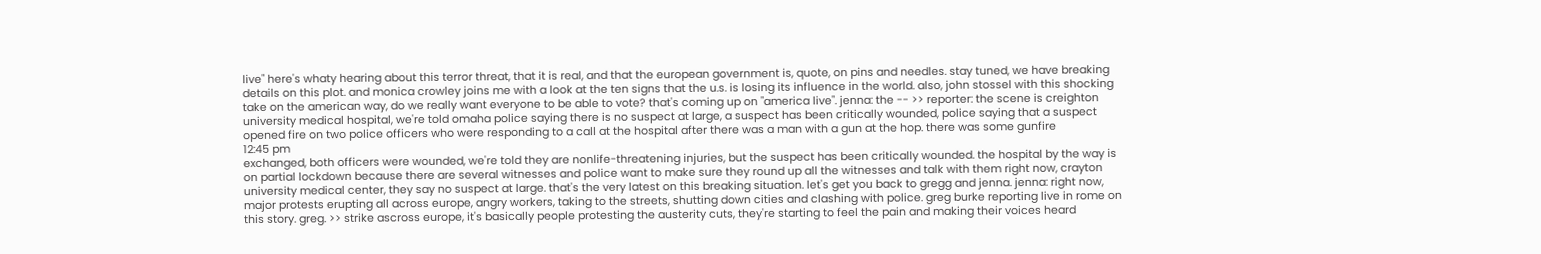live" here's whaty hearing about this terror threat, that it is real, and that the european government is, quote, on pins and needles. stay tuned, we have breaking details on this plot. and monica crowley joins me with a look at the ten signs that the u.s. is losing its influence in the world. also, john stossel with this shocking take on the american way, do we really want everyone to be able to vote? that's coming up on "america live". jenna: the -- >> reporter: the scene is creighton university medical hospital, we're told omaha police saying there is no suspect at large, a suspect has been critically wounded, police saying that a suspect opened fire on two police officers who were responding to a call at the hospital after there was a man with a gun at the hop. there was some gunfire
12:45 pm
exchanged, both officers were wounded, we're told they are nonlife-threatening injuries, but the suspect has been critically wounded. the hospital by the way is on partial lockdown because there are several witnesses and police want to make sure they round up all the witnesses and talk with them right now, crayton university medical center, they say no suspect at large. that's the very latest on this breaking situation. let's get you back to gregg and jenna. jenna: right now, major protests erupting all across europe, angry workers, taking to the streets, shutting down cities and clashing with police. greg burke reporting live in rome on this story. greg. >> strike ascross europe, it's basically people protesting the austerity cuts, they're starting to feel the pain and making their voices heard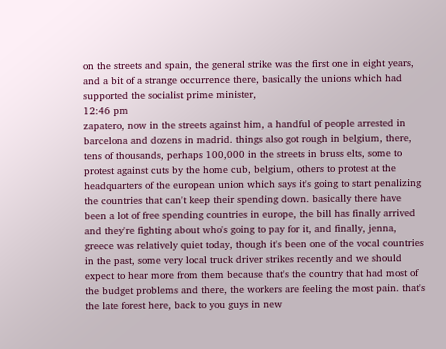on the streets and spain, the general strike was the first one in eight years, and a bit of a strange occurrence there, basically the unions which had supported the socialist prime minister,
12:46 pm
zapatero, now in the streets against him, a handful of people arrested in barcelona and dozens in madrid. things also got rough in belgium, there, tens of thousands, perhaps 100,000 in the streets in bruss elts, some to protest against cuts by the home cub, belgium, others to protest at the headquarters of the european union which says it's going to start penalizing the countries that can't keep their spending down. basically there have been a lot of free spending countries in europe, the bill has finally arrived and they're fighting about who's going to pay for it, and finally, jenna, greece was relatively quiet today, though it's been one of the vocal countries in the past, some very local truck driver strikes recently and we should expect to hear more from them because that's the country that had most of the budget problems and there, the workers are feeling the most pain. that's the late forest here, back to you guys in new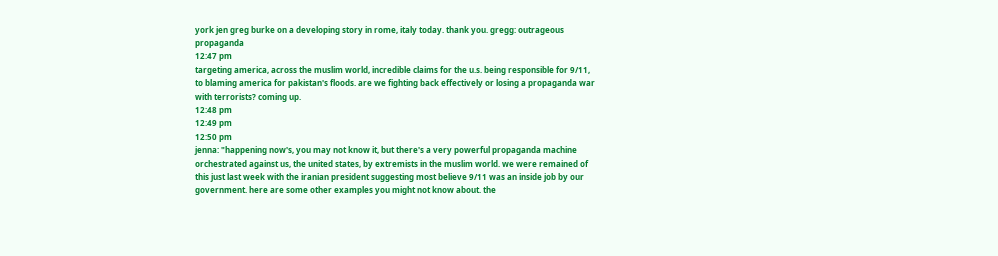york jen greg burke on a developing story in rome, italy today. thank you. gregg: outrageous propaganda
12:47 pm
targeting america, across the muslim world, incredible claims for the u.s. being responsible for 9/11, to blaming america for pakistan's floods. are we fighting back effectively or losing a propaganda war with terrorists? coming up.
12:48 pm
12:49 pm
12:50 pm
jenna: "happening now's, you may not know it, but there's a very powerful propaganda machine orchestrated against us, the united states, by extremists in the muslim world. we were remained of this just last week with the iranian president suggesting most believe 9/11 was an inside job by our government. here are some other examples you might not know about. the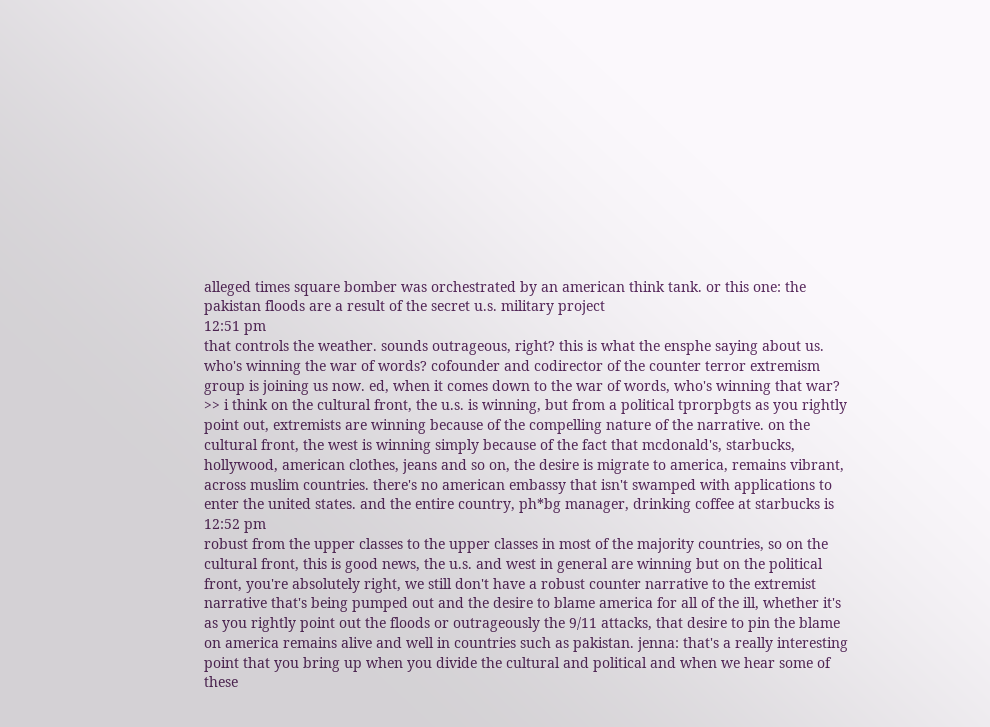alleged times square bomber was orchestrated by an american think tank. or this one: the pakistan floods are a result of the secret u.s. military project
12:51 pm
that controls the weather. sounds outrageous, right? this is what the ensphe saying about us. who's winning the war of words? cofounder and codirector of the counter terror extremism group is joining us now. ed, when it comes down to the war of words, who's winning that war? >> i think on the cultural front, the u.s. is winning, but from a political tprorpbgts as you rightly point out, extremists are winning because of the compelling nature of the narrative. on the cultural front, the west is winning simply because of the fact that mcdonald's, starbucks, hollywood, american clothes, jeans and so on, the desire is migrate to america, remains vibrant, across muslim countries. there's no american embassy that isn't swamped with applications to enter the united states. and the entire country, ph*bg manager, drinking coffee at starbucks is
12:52 pm
robust from the upper classes to the upper classes in most of the majority countries, so on the cultural front, this is good news, the u.s. and west in general are winning but on the political front, you're absolutely right, we still don't have a robust counter narrative to the extremist narrative that's being pumped out and the desire to blame america for all of the ill, whether it's as you rightly point out the floods or outrageously the 9/11 attacks, that desire to pin the blame on america remains alive and well in countries such as pakistan. jenna: that's a really interesting point that you bring up when you divide the cultural and political and when we hear some of these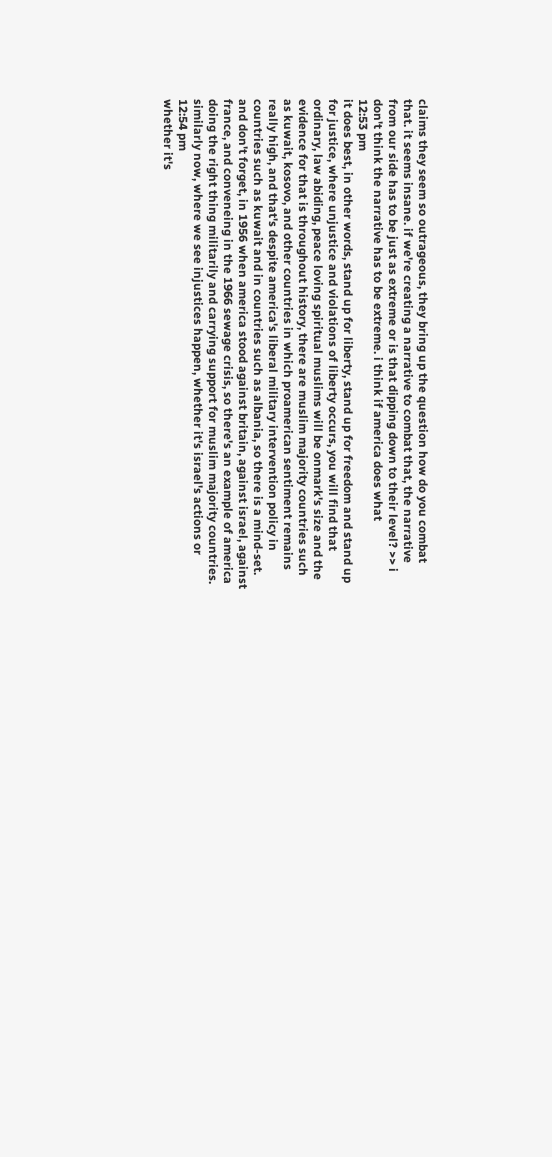claims they seem so outrageous, they bring up the question how do you combat that. it seems insane. if we're creating a narrative to combat that, the narrative from our side has to be just as extreme or is that dipping down to their level? >> i don't think the narrative has to be extreme. i think if america does what
12:53 pm
it does best, in other words, stand up for liberty, stand up for freedom and stand up for justice, where unjustice and violations of liberty occurs, you will find that ordinary, law abiding, peace loving spiritual muslims will be onmark's size and the evidence for that is throughout history, there are muslim majority countries such as kuwait, kosovo, and other countries in which proamerican sentiment remains really high, and that's despite america's liberal military intervention policy in countries such as kuwait and in countries such as albania, so there is a mind-set. and don't forget, in 1956 when america stood against britain, against israel, against france, and conveneing in the 1966 sewage crisis, so there's an example of america doing the right thing militarily and carrying support for muslim majority countries. similarly now, where we see injustices happen, whether it's israel's actions or
12:54 pm
whether it's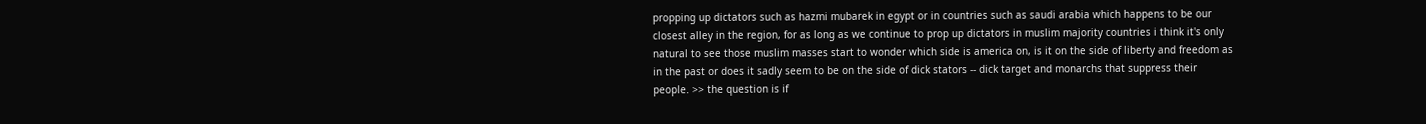propping up dictators such as hazmi mubarek in egypt or in countries such as saudi arabia which happens to be our closest alley in the region, for as long as we continue to prop up dictators in muslim majority countries i think it's only natural to see those muslim masses start to wonder which side is america on, is it on the side of liberty and freedom as in the past or does it sadly seem to be on the side of dick stators -- dick target and monarchs that suppress their people. >> the question is if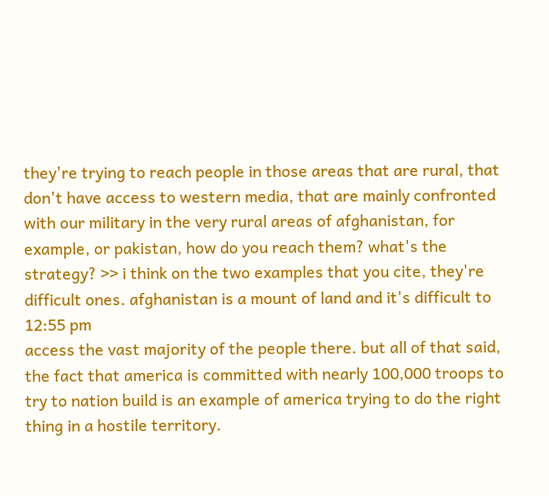they're trying to reach people in those areas that are rural, that don't have access to western media, that are mainly confronted with our military in the very rural areas of afghanistan, for example, or pakistan, how do you reach them? what's the strategy? >> i think on the two examples that you cite, they're difficult ones. afghanistan is a mount of land and it's difficult to
12:55 pm
access the vast majority of the people there. but all of that said, the fact that america is committed with nearly 100,000 troops to try to nation build is an example of america trying to do the right thing in a hostile territory.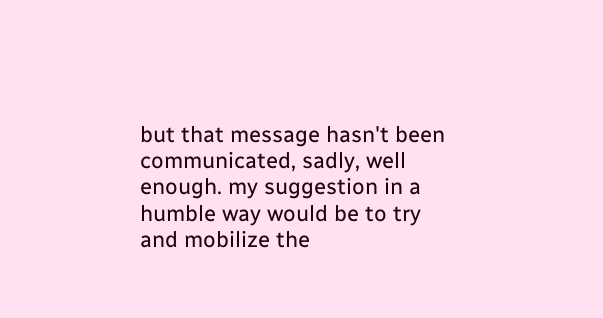but that message hasn't been communicated, sadly, well enough. my suggestion in a humble way would be to try and mobilize the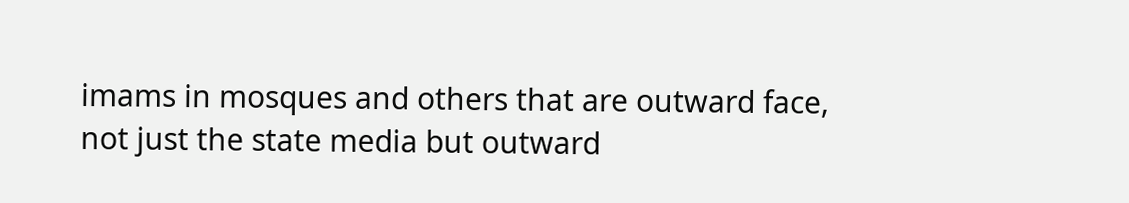imams in mosques and others that are outward face, not just the state media but outward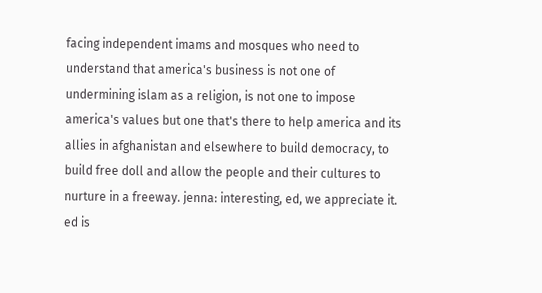facing independent imams and mosques who need to understand that america's business is not one of undermining islam as a religion, is not one to impose america's values but one that's there to help america and its allies in afghanistan and elsewhere to build democracy, to build free doll and allow the people and their cultures to nurture in a freeway. jenna: interesting, ed, we appreciate it. ed is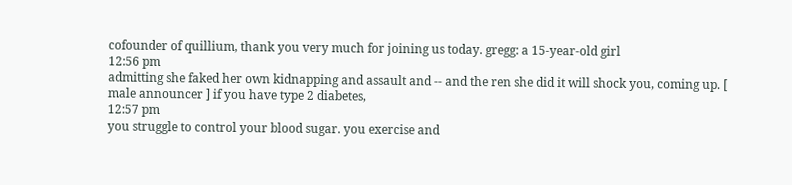cofounder of quillium, thank you very much for joining us today. gregg: a 15-year-old girl
12:56 pm
admitting she faked her own kidnapping and assault and -- and the ren she did it will shock you, coming up. [ male announcer ] if you have type 2 diabetes,
12:57 pm
you struggle to control your blood sugar. you exercise and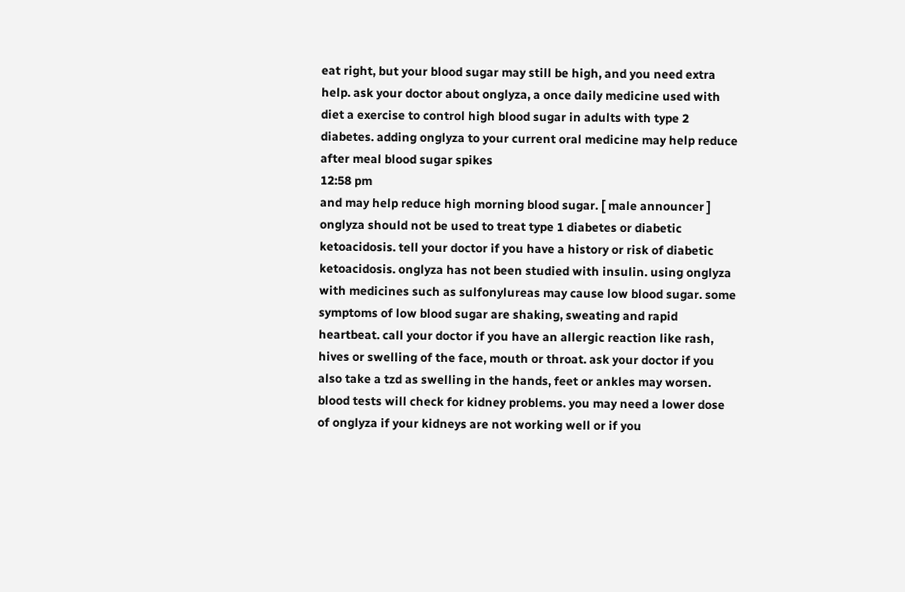eat right, but your blood sugar may still be high, and you need extra help. ask your doctor about onglyza, a once daily medicine used with diet a exercise to control high blood sugar in adults with type 2 diabetes. adding onglyza to your current oral medicine may help reduce after meal blood sugar spikes
12:58 pm
and may help reduce high morning blood sugar. [ male announcer ] onglyza should not be used to treat type 1 diabetes or diabetic ketoacidosis. tell your doctor if you have a history or risk of diabetic ketoacidosis. onglyza has not been studied with insulin. using onglyza with medicines such as sulfonylureas may cause low blood sugar. some symptoms of low blood sugar are shaking, sweating and rapid heartbeat. call your doctor if you have an allergic reaction like rash, hives or swelling of the face, mouth or throat. ask your doctor if you also take a tzd as swelling in the hands, feet or ankles may worsen. blood tests will check for kidney problems. you may need a lower dose of onglyza if your kidneys are not working well or if you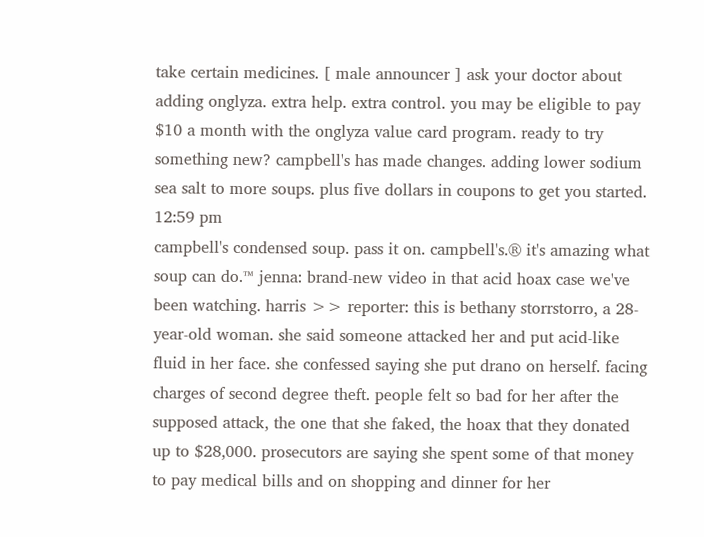take certain medicines. [ male announcer ] ask your doctor about adding onglyza. extra help. extra control. you may be eligible to pay $10 a month with the onglyza value card program. ready to try something new? campbell's has made changes. adding lower sodium sea salt to more soups. plus five dollars in coupons to get you started.
12:59 pm
campbell's condensed soup. pass it on. campbell's.® it's amazing what soup can do.™ jenna: brand-new video in that acid hoax case we've been watching. harris >> reporter: this is bethany storrstorro, a 28-year-old woman. she said someone attacked her and put acid-like fluid in her face. she confessed saying she put drano on herself. facing charges of second degree theft. people felt so bad for her after the supposed attack, the one that she faked, the hoax that they donated up to $28,000. prosecutors are saying she spent some of that money to pay medical bills and on shopping and dinner for her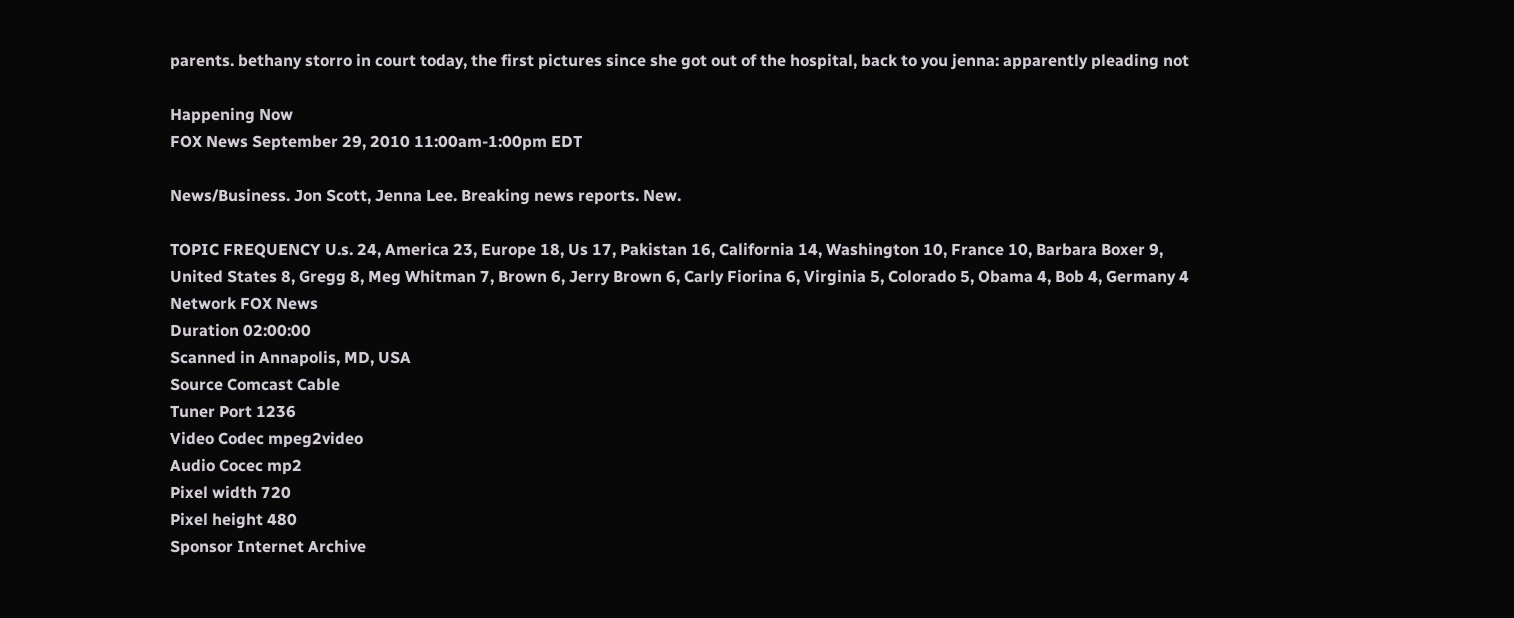parents. bethany storro in court today, the first pictures since she got out of the hospital, back to you jenna: apparently pleading not

Happening Now
FOX News September 29, 2010 11:00am-1:00pm EDT

News/Business. Jon Scott, Jenna Lee. Breaking news reports. New.

TOPIC FREQUENCY U.s. 24, America 23, Europe 18, Us 17, Pakistan 16, California 14, Washington 10, France 10, Barbara Boxer 9, United States 8, Gregg 8, Meg Whitman 7, Brown 6, Jerry Brown 6, Carly Fiorina 6, Virginia 5, Colorado 5, Obama 4, Bob 4, Germany 4
Network FOX News
Duration 02:00:00
Scanned in Annapolis, MD, USA
Source Comcast Cable
Tuner Port 1236
Video Codec mpeg2video
Audio Cocec mp2
Pixel width 720
Pixel height 480
Sponsor Internet Archive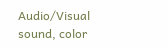Audio/Visual sound, color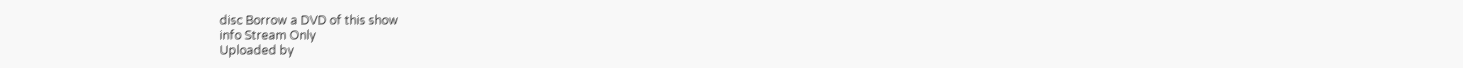disc Borrow a DVD of this show
info Stream Only
Uploaded by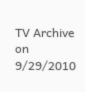TV Archive
on 9/29/2010